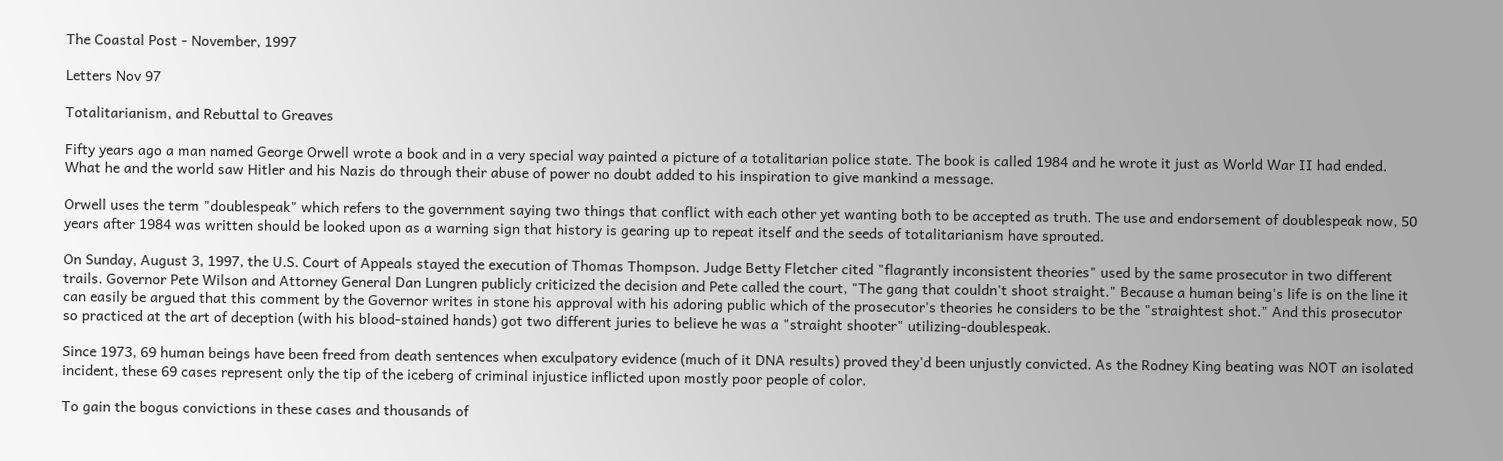The Coastal Post - November, 1997

Letters Nov 97

Totalitarianism, and Rebuttal to Greaves

Fifty years ago a man named George Orwell wrote a book and in a very special way painted a picture of a totalitarian police state. The book is called 1984 and he wrote it just as World War II had ended. What he and the world saw Hitler and his Nazis do through their abuse of power no doubt added to his inspiration to give mankind a message.

Orwell uses the term "doublespeak" which refers to the government saying two things that conflict with each other yet wanting both to be accepted as truth. The use and endorsement of doublespeak now, 50 years after 1984 was written should be looked upon as a warning sign that history is gearing up to repeat itself and the seeds of totalitarianism have sprouted.

On Sunday, August 3, 1997, the U.S. Court of Appeals stayed the execution of Thomas Thompson. Judge Betty Fletcher cited "flagrantly inconsistent theories" used by the same prosecutor in two different trails. Governor Pete Wilson and Attorney General Dan Lungren publicly criticized the decision and Pete called the court, "The gang that couldn't shoot straight." Because a human being's life is on the line it can easily be argued that this comment by the Governor writes in stone his approval with his adoring public which of the prosecutor's theories he considers to be the "straightest shot." And this prosecutor so practiced at the art of deception (with his blood-stained hands) got two different juries to believe he was a "straight shooter" utilizing-doublespeak.

Since 1973, 69 human beings have been freed from death sentences when exculpatory evidence (much of it DNA results) proved they'd been unjustly convicted. As the Rodney King beating was NOT an isolated incident, these 69 cases represent only the tip of the iceberg of criminal injustice inflicted upon mostly poor people of color.

To gain the bogus convictions in these cases and thousands of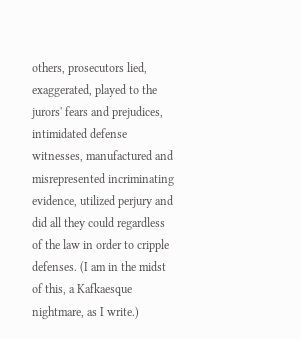others, prosecutors lied, exaggerated, played to the jurors' fears and prejudices, intimidated defense witnesses, manufactured and misrepresented incriminating evidence, utilized perjury and did all they could regardless of the law in order to cripple defenses. (I am in the midst of this, a Kafkaesque nightmare, as I write.)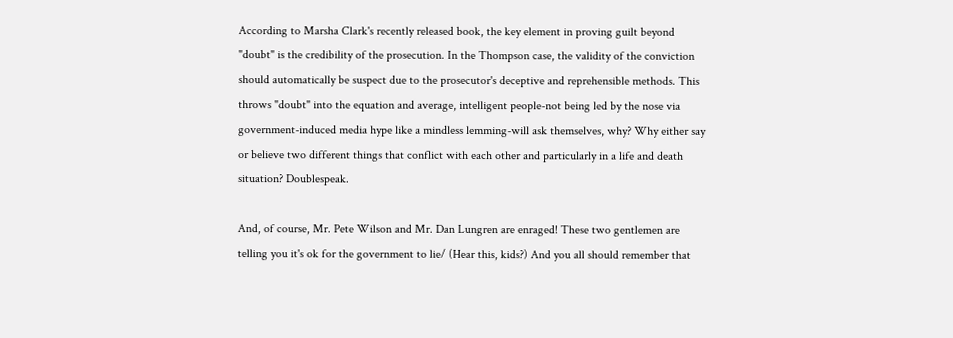According to Marsha Clark's recently released book, the key element in proving guilt beyond "doubt" is the credibility of the prosecution. In the Thompson case, the validity of the conviction should automatically be suspect due to the prosecutor's deceptive and reprehensible methods. This throws "doubt" into the equation and average, intelligent people-not being led by the nose via government-induced media hype like a mindless lemming-will ask themselves, why? Why either say or believe two different things that conflict with each other and particularly in a life and death situation? Doublespeak.

And, of course, Mr. Pete Wilson and Mr. Dan Lungren are enraged! These two gentlemen are telling you it's ok for the government to lie/ (Hear this, kids?) And you all should remember that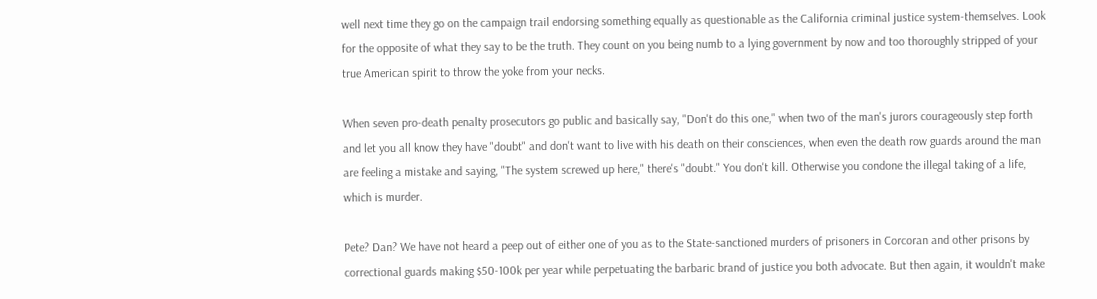well next time they go on the campaign trail endorsing something equally as questionable as the California criminal justice system-themselves. Look for the opposite of what they say to be the truth. They count on you being numb to a lying government by now and too thoroughly stripped of your true American spirit to throw the yoke from your necks.

When seven pro-death penalty prosecutors go public and basically say, "Don't do this one," when two of the man's jurors courageously step forth and let you all know they have "doubt" and don't want to live with his death on their consciences, when even the death row guards around the man are feeling a mistake and saying, "The system screwed up here," there's "doubt." You don't kill. Otherwise you condone the illegal taking of a life, which is murder.

Pete? Dan? We have not heard a peep out of either one of you as to the State-sanctioned murders of prisoners in Corcoran and other prisons by correctional guards making $50-100k per year while perpetuating the barbaric brand of justice you both advocate. But then again, it wouldn't make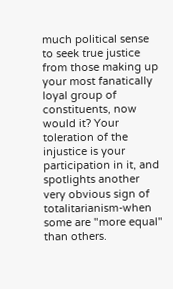much political sense to seek true justice from those making up your most fanatically loyal group of constituents, now would it? Your toleration of the injustice is your participation in it, and spotlights another very obvious sign of totalitarianism-when some are "more equal" than others.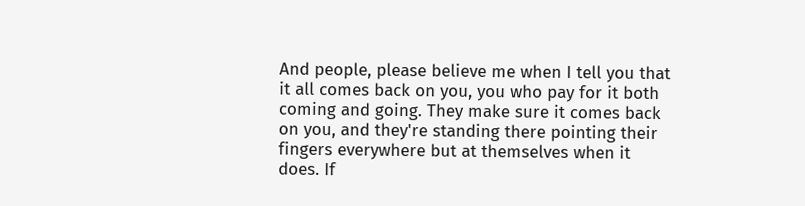And people, please believe me when I tell you that it all comes back on you, you who pay for it both coming and going. They make sure it comes back on you, and they're standing there pointing their fingers everywhere but at themselves when it does. If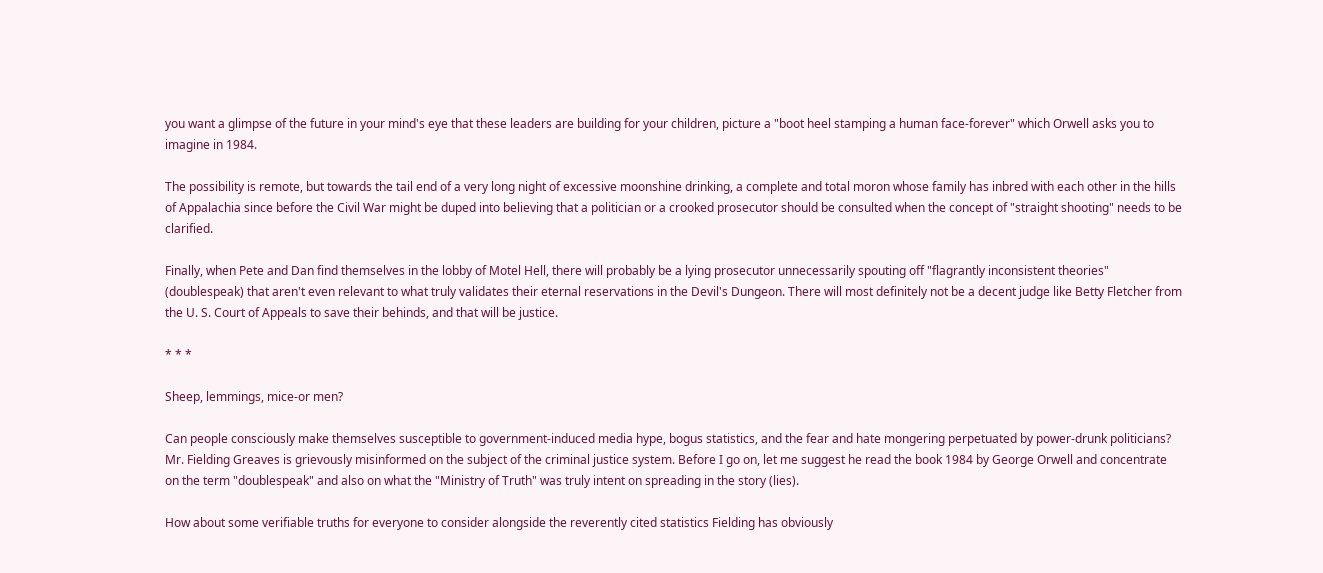you want a glimpse of the future in your mind's eye that these leaders are building for your children, picture a "boot heel stamping a human face-forever" which Orwell asks you to imagine in 1984.

The possibility is remote, but towards the tail end of a very long night of excessive moonshine drinking, a complete and total moron whose family has inbred with each other in the hills of Appalachia since before the Civil War might be duped into believing that a politician or a crooked prosecutor should be consulted when the concept of "straight shooting" needs to be clarified.

Finally, when Pete and Dan find themselves in the lobby of Motel Hell, there will probably be a lying prosecutor unnecessarily spouting off "flagrantly inconsistent theories" (doublespeak) that aren't even relevant to what truly validates their eternal reservations in the Devil's Dungeon. There will most definitely not be a decent judge like Betty Fletcher from the U. S. Court of Appeals to save their behinds, and that will be justice.

* * *

Sheep, lemmings, mice-or men?

Can people consciously make themselves susceptible to government-induced media hype, bogus statistics, and the fear and hate mongering perpetuated by power-drunk politicians? Mr. Fielding Greaves is grievously misinformed on the subject of the criminal justice system. Before I go on, let me suggest he read the book 1984 by George Orwell and concentrate on the term "doublespeak" and also on what the "Ministry of Truth" was truly intent on spreading in the story (lies).

How about some verifiable truths for everyone to consider alongside the reverently cited statistics Fielding has obviously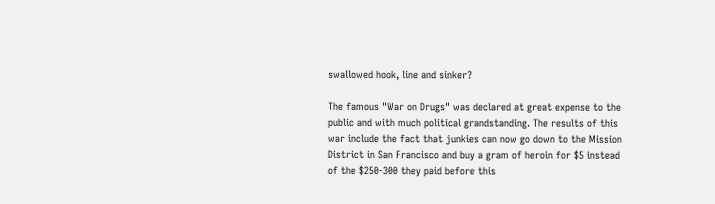swallowed hook, line and sinker?

The famous "War on Drugs" was declared at great expense to the public and with much political grandstanding. The results of this war include the fact that junkies can now go down to the Mission District in San Francisco and buy a gram of heroin for $5 instead of the $250-300 they paid before this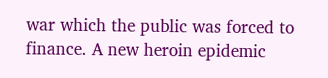war which the public was forced to finance. A new heroin epidemic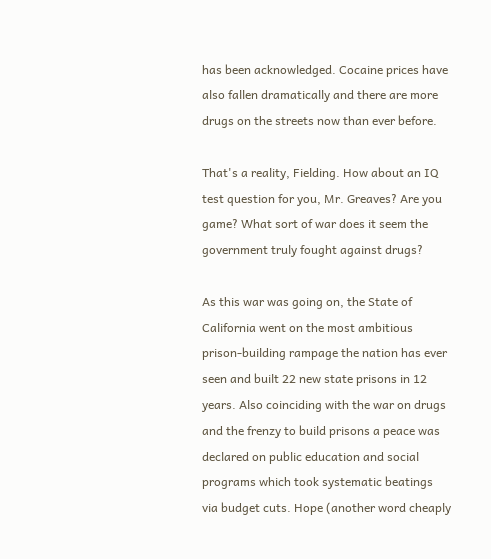has been acknowledged. Cocaine prices have also fallen dramatically and there are more drugs on the streets now than ever before.

That's a reality, Fielding. How about an IQ test question for you, Mr. Greaves? Are you game? What sort of war does it seem the government truly fought against drugs?

As this war was going on, the State of California went on the most ambitious prison-building rampage the nation has ever seen and built 22 new state prisons in 12 years. Also coinciding with the war on drugs and the frenzy to build prisons a peace was declared on public education and social programs which took systematic beatings via budget cuts. Hope (another word cheaply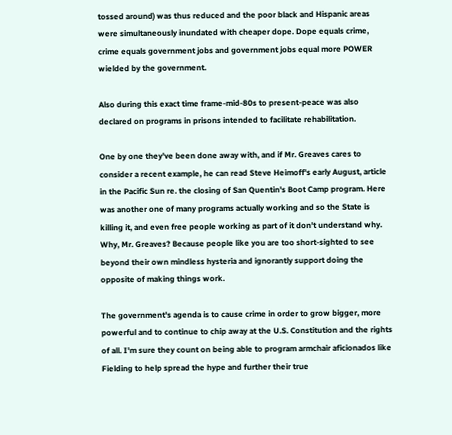tossed around) was thus reduced and the poor black and Hispanic areas were simultaneously inundated with cheaper dope. Dope equals crime, crime equals government jobs and government jobs equal more POWER wielded by the government.

Also during this exact time frame-mid-80s to present-peace was also declared on programs in prisons intended to facilitate rehabilitation.

One by one they've been done away with, and if Mr. Greaves cares to consider a recent example, he can read Steve Heimoff's early August, article in the Pacific Sun re. the closing of San Quentin's Boot Camp program. Here was another one of many programs actually working and so the State is killing it, and even free people working as part of it don't understand why. Why, Mr. Greaves? Because people like you are too short-sighted to see beyond their own mindless hysteria and ignorantly support doing the opposite of making things work.

The government's agenda is to cause crime in order to grow bigger, more powerful and to continue to chip away at the U.S. Constitution and the rights of all. I'm sure they count on being able to program armchair aficionados like Fielding to help spread the hype and further their true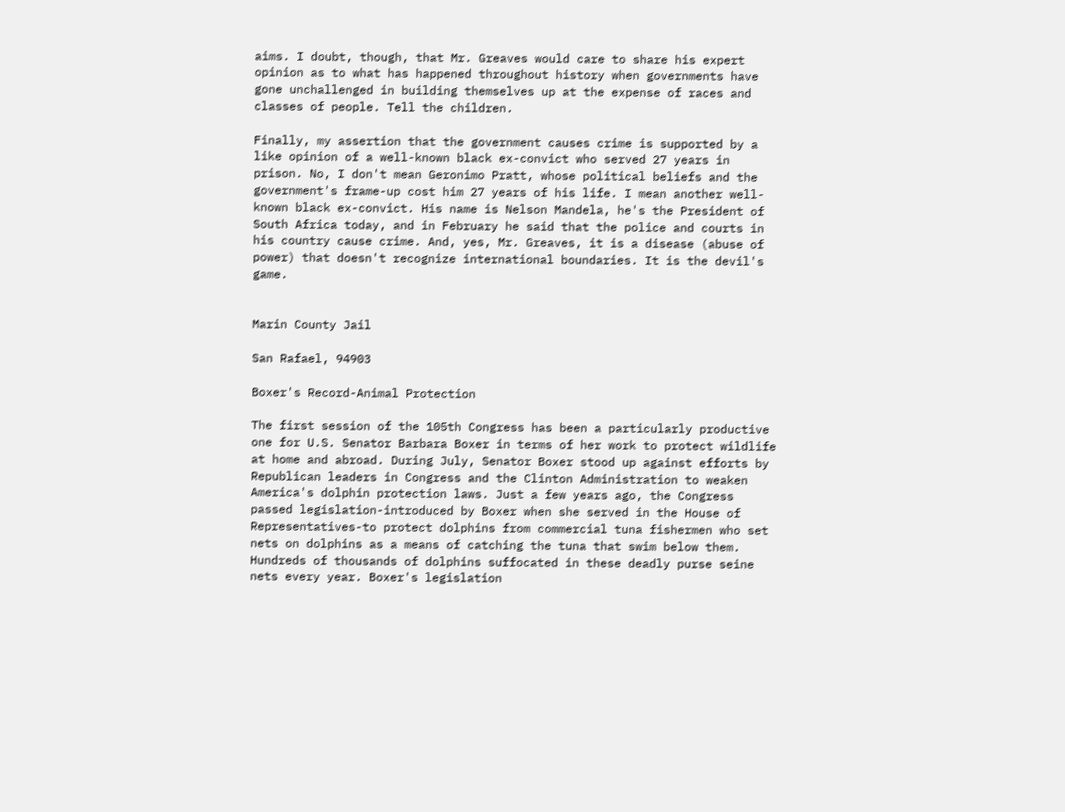aims. I doubt, though, that Mr. Greaves would care to share his expert opinion as to what has happened throughout history when governments have gone unchallenged in building themselves up at the expense of races and classes of people. Tell the children.

Finally, my assertion that the government causes crime is supported by a like opinion of a well-known black ex-convict who served 27 years in prison. No, I don't mean Geronimo Pratt, whose political beliefs and the government's frame-up cost him 27 years of his life. I mean another well-known black ex-convict. His name is Nelson Mandela, he's the President of South Africa today, and in February he said that the police and courts in his country cause crime. And, yes, Mr. Greaves, it is a disease (abuse of power) that doesn't recognize international boundaries. It is the devil's game.


Marin County Jail

San Rafael, 94903

Boxer's Record-Animal Protection

The first session of the 105th Congress has been a particularly productive one for U.S. Senator Barbara Boxer in terms of her work to protect wildlife at home and abroad. During July, Senator Boxer stood up against efforts by Republican leaders in Congress and the Clinton Administration to weaken America's dolphin protection laws. Just a few years ago, the Congress passed legislation-introduced by Boxer when she served in the House of Representatives-to protect dolphins from commercial tuna fishermen who set nets on dolphins as a means of catching the tuna that swim below them. Hundreds of thousands of dolphins suffocated in these deadly purse seine nets every year. Boxer's legislation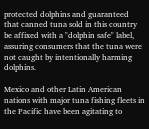protected dolphins and guaranteed that canned tuna sold in this country be affixed with a "dolphin safe" label, assuring consumers that the tuna were not caught by intentionally harming dolphins.

Mexico and other Latin American nations with major tuna fishing fleets in the Pacific have been agitating to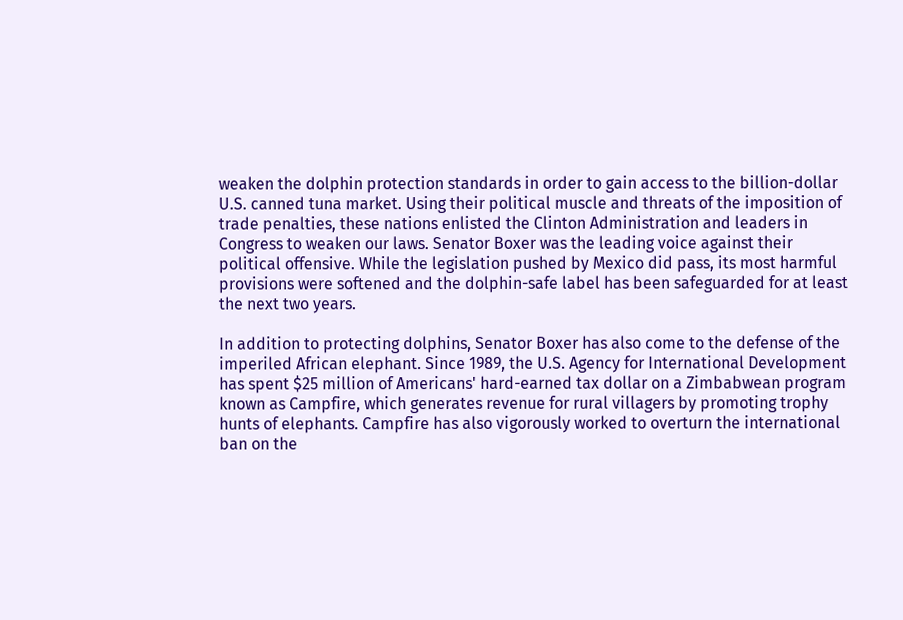weaken the dolphin protection standards in order to gain access to the billion-dollar U.S. canned tuna market. Using their political muscle and threats of the imposition of trade penalties, these nations enlisted the Clinton Administration and leaders in Congress to weaken our laws. Senator Boxer was the leading voice against their political offensive. While the legislation pushed by Mexico did pass, its most harmful provisions were softened and the dolphin-safe label has been safeguarded for at least the next two years.

In addition to protecting dolphins, Senator Boxer has also come to the defense of the imperiled African elephant. Since 1989, the U.S. Agency for International Development has spent $25 million of Americans' hard-earned tax dollar on a Zimbabwean program known as Campfire, which generates revenue for rural villagers by promoting trophy hunts of elephants. Campfire has also vigorously worked to overturn the international ban on the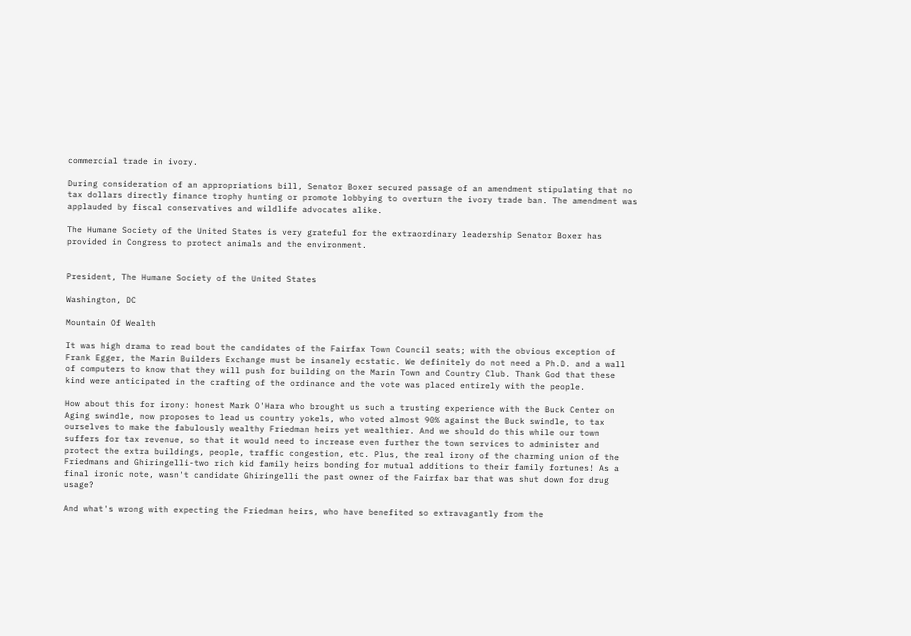commercial trade in ivory.

During consideration of an appropriations bill, Senator Boxer secured passage of an amendment stipulating that no tax dollars directly finance trophy hunting or promote lobbying to overturn the ivory trade ban. The amendment was applauded by fiscal conservatives and wildlife advocates alike.

The Humane Society of the United States is very grateful for the extraordinary leadership Senator Boxer has provided in Congress to protect animals and the environment.


President, The Humane Society of the United States

Washington, DC

Mountain Of Wealth

It was high drama to read bout the candidates of the Fairfax Town Council seats; with the obvious exception of Frank Egger, the Marin Builders Exchange must be insanely ecstatic. We definitely do not need a Ph.D. and a wall of computers to know that they will push for building on the Marin Town and Country Club. Thank God that these kind were anticipated in the crafting of the ordinance and the vote was placed entirely with the people.

How about this for irony: honest Mark O'Hara who brought us such a trusting experience with the Buck Center on Aging swindle, now proposes to lead us country yokels, who voted almost 90% against the Buck swindle, to tax ourselves to make the fabulously wealthy Friedman heirs yet wealthier. And we should do this while our town suffers for tax revenue, so that it would need to increase even further the town services to administer and protect the extra buildings, people, traffic congestion, etc. Plus, the real irony of the charming union of the Friedmans and Ghiringelli-two rich kid family heirs bonding for mutual additions to their family fortunes! As a final ironic note, wasn't candidate Ghiringelli the past owner of the Fairfax bar that was shut down for drug usage?

And what's wrong with expecting the Friedman heirs, who have benefited so extravagantly from the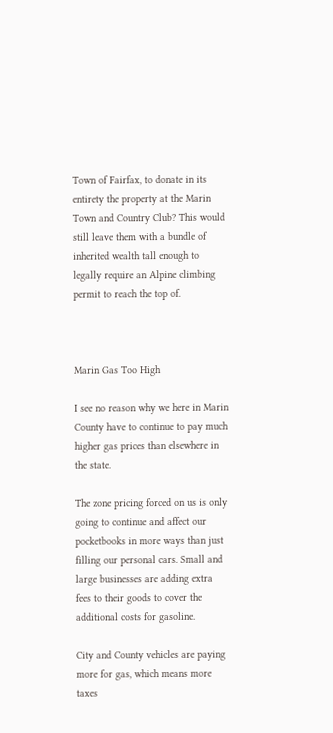Town of Fairfax, to donate in its entirety the property at the Marin Town and Country Club? This would still leave them with a bundle of inherited wealth tall enough to legally require an Alpine climbing permit to reach the top of.



Marin Gas Too High

I see no reason why we here in Marin County have to continue to pay much higher gas prices than elsewhere in the state.

The zone pricing forced on us is only going to continue and affect our pocketbooks in more ways than just filling our personal cars. Small and large businesses are adding extra fees to their goods to cover the additional costs for gasoline.

City and County vehicles are paying more for gas, which means more taxes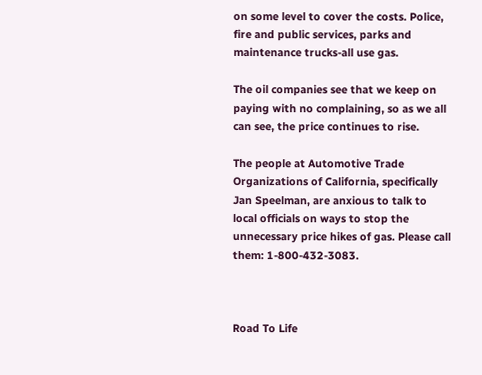on some level to cover the costs. Police, fire and public services, parks and maintenance trucks-all use gas.

The oil companies see that we keep on paying with no complaining, so as we all can see, the price continues to rise.

The people at Automotive Trade Organizations of California, specifically Jan Speelman, are anxious to talk to local officials on ways to stop the unnecessary price hikes of gas. Please call them: 1-800-432-3083.



Road To Life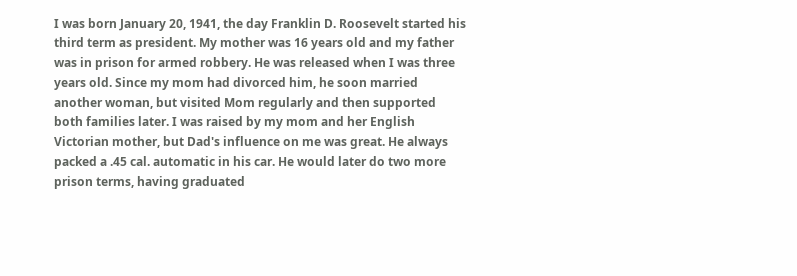I was born January 20, 1941, the day Franklin D. Roosevelt started his third term as president. My mother was 16 years old and my father was in prison for armed robbery. He was released when I was three years old. Since my mom had divorced him, he soon married another woman, but visited Mom regularly and then supported both families later. I was raised by my mom and her English Victorian mother, but Dad's influence on me was great. He always packed a .45 cal. automatic in his car. He would later do two more prison terms, having graduated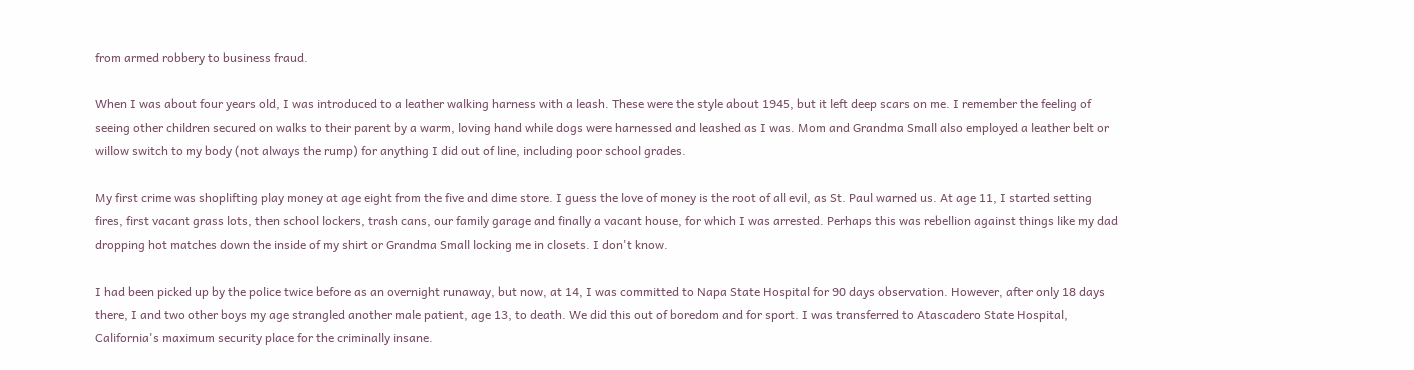from armed robbery to business fraud.

When I was about four years old, I was introduced to a leather walking harness with a leash. These were the style about 1945, but it left deep scars on me. I remember the feeling of seeing other children secured on walks to their parent by a warm, loving hand while dogs were harnessed and leashed as I was. Mom and Grandma Small also employed a leather belt or willow switch to my body (not always the rump) for anything I did out of line, including poor school grades.

My first crime was shoplifting play money at age eight from the five and dime store. I guess the love of money is the root of all evil, as St. Paul warned us. At age 11, I started setting fires, first vacant grass lots, then school lockers, trash cans, our family garage and finally a vacant house, for which I was arrested. Perhaps this was rebellion against things like my dad dropping hot matches down the inside of my shirt or Grandma Small locking me in closets. I don't know.

I had been picked up by the police twice before as an overnight runaway, but now, at 14, I was committed to Napa State Hospital for 90 days observation. However, after only 18 days there, I and two other boys my age strangled another male patient, age 13, to death. We did this out of boredom and for sport. I was transferred to Atascadero State Hospital, California's maximum security place for the criminally insane.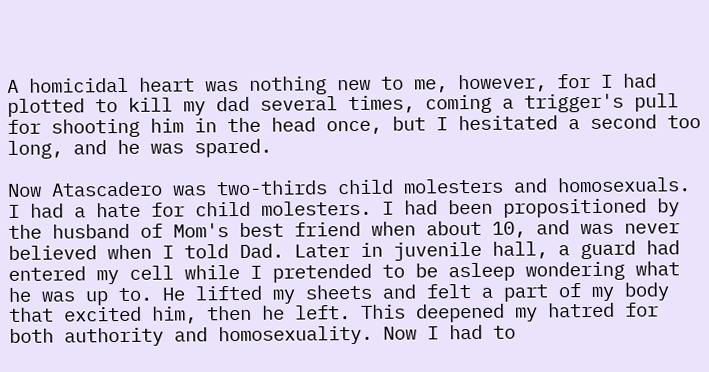A homicidal heart was nothing new to me, however, for I had plotted to kill my dad several times, coming a trigger's pull for shooting him in the head once, but I hesitated a second too long, and he was spared.

Now Atascadero was two-thirds child molesters and homosexuals. I had a hate for child molesters. I had been propositioned by the husband of Mom's best friend when about 10, and was never believed when I told Dad. Later in juvenile hall, a guard had entered my cell while I pretended to be asleep wondering what he was up to. He lifted my sheets and felt a part of my body that excited him, then he left. This deepened my hatred for both authority and homosexuality. Now I had to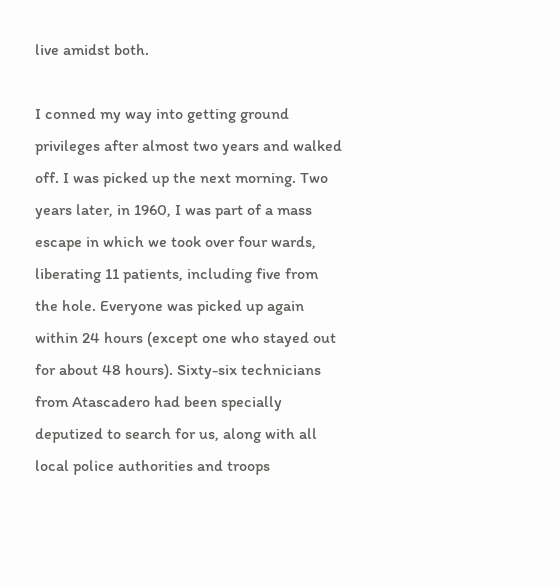live amidst both.

I conned my way into getting ground privileges after almost two years and walked off. I was picked up the next morning. Two years later, in 1960, I was part of a mass escape in which we took over four wards, liberating 11 patients, including five from the hole. Everyone was picked up again within 24 hours (except one who stayed out for about 48 hours). Sixty-six technicians from Atascadero had been specially deputized to search for us, along with all local police authorities and troops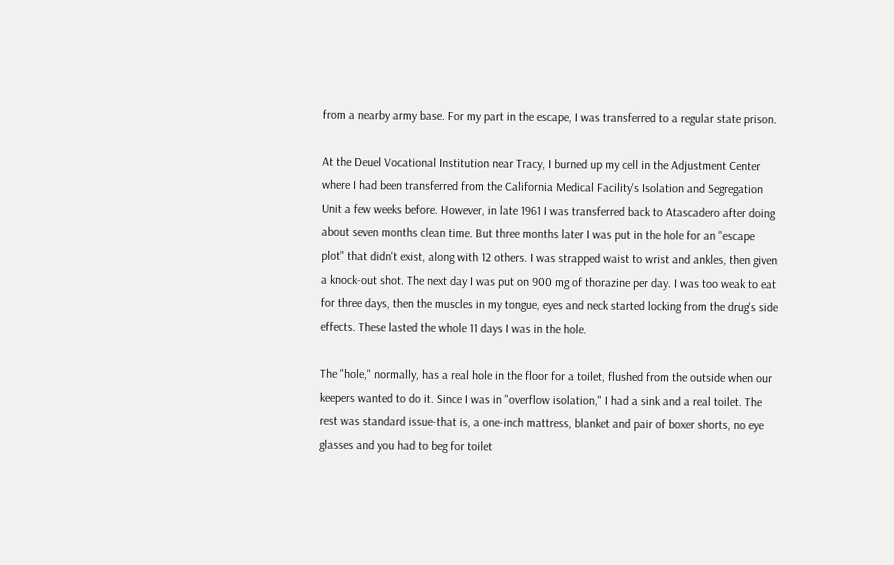from a nearby army base. For my part in the escape, I was transferred to a regular state prison.

At the Deuel Vocational Institution near Tracy, I burned up my cell in the Adjustment Center where I had been transferred from the California Medical Facility's Isolation and Segregation Unit a few weeks before. However, in late 1961 I was transferred back to Atascadero after doing about seven months clean time. But three months later I was put in the hole for an "escape plot" that didn't exist, along with 12 others. I was strapped waist to wrist and ankles, then given a knock-out shot. The next day I was put on 900 mg of thorazine per day. I was too weak to eat for three days, then the muscles in my tongue, eyes and neck started locking from the drug's side effects. These lasted the whole 11 days I was in the hole.

The "hole," normally, has a real hole in the floor for a toilet, flushed from the outside when our keepers wanted to do it. Since I was in "overflow isolation," I had a sink and a real toilet. The rest was standard issue-that is, a one-inch mattress, blanket and pair of boxer shorts, no eye glasses and you had to beg for toilet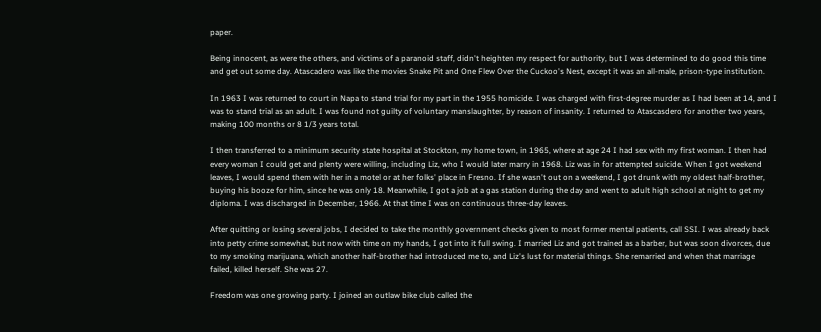paper.

Being innocent, as were the others, and victims of a paranoid staff, didn't heighten my respect for authority, but I was determined to do good this time and get out some day. Atascadero was like the movies Snake Pit and One Flew Over the Cuckoo's Nest, except it was an all-male, prison-type institution.

In 1963 I was returned to court in Napa to stand trial for my part in the 1955 homicide. I was charged with first-degree murder as I had been at 14, and I was to stand trial as an adult. I was found not guilty of voluntary manslaughter, by reason of insanity. I returned to Atascasdero for another two years, making 100 months or 8 1/3 years total.

I then transferred to a minimum security state hospital at Stockton, my home town, in 1965, where at age 24 I had sex with my first woman. I then had every woman I could get and plenty were willing, including Liz, who I would later marry in 1968. Liz was in for attempted suicide. When I got weekend leaves, I would spend them with her in a motel or at her folks' place in Fresno. If she wasn't out on a weekend, I got drunk with my oldest half-brother, buying his booze for him, since he was only 18. Meanwhile, I got a job at a gas station during the day and went to adult high school at night to get my diploma. I was discharged in December, 1966. At that time I was on continuous three-day leaves.

After quitting or losing several jobs, I decided to take the monthly government checks given to most former mental patients, call SSI. I was already back into petty crime somewhat, but now with time on my hands, I got into it full swing. I married Liz and got trained as a barber, but was soon divorces, due to my smoking marijuana, which another half-brother had introduced me to, and Liz's lust for material things. She remarried and when that marriage failed, killed herself. She was 27.

Freedom was one growing party. I joined an outlaw bike club called the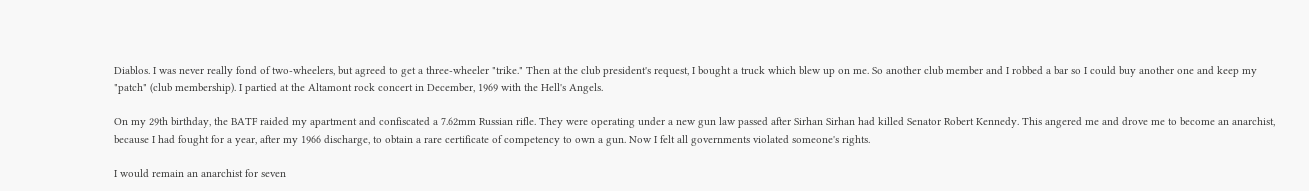Diablos. I was never really fond of two-wheelers, but agreed to get a three-wheeler "trike." Then at the club president's request, I bought a truck which blew up on me. So another club member and I robbed a bar so I could buy another one and keep my "patch" (club membership). I partied at the Altamont rock concert in December, 1969 with the Hell's Angels.

On my 29th birthday, the BATF raided my apartment and confiscated a 7.62mm Russian rifle. They were operating under a new gun law passed after Sirhan Sirhan had killed Senator Robert Kennedy. This angered me and drove me to become an anarchist, because I had fought for a year, after my 1966 discharge, to obtain a rare certificate of competency to own a gun. Now I felt all governments violated someone's rights.

I would remain an anarchist for seven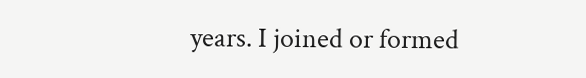years. I joined or formed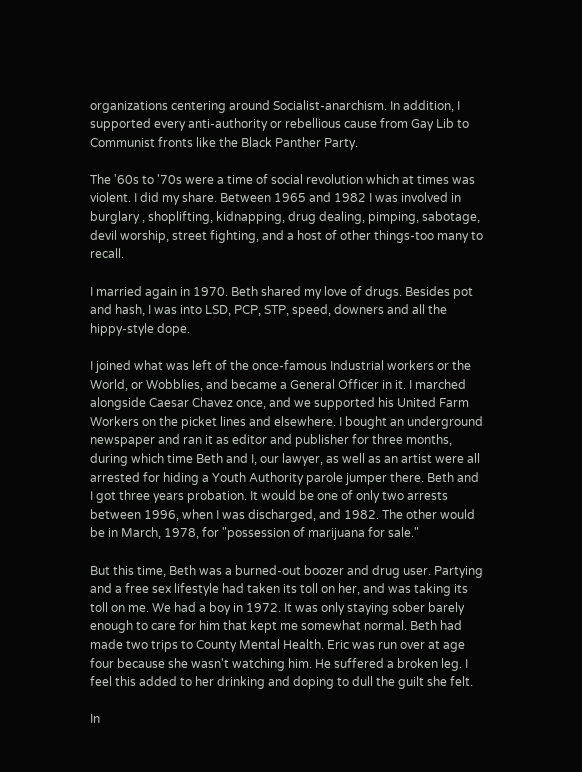organizations centering around Socialist-anarchism. In addition, I supported every anti-authority or rebellious cause from Gay Lib to Communist fronts like the Black Panther Party.

The '60s to '70s were a time of social revolution which at times was violent. I did my share. Between 1965 and 1982 I was involved in burglary , shoplifting, kidnapping, drug dealing, pimping, sabotage, devil worship, street fighting, and a host of other things-too many to recall.

I married again in 1970. Beth shared my love of drugs. Besides pot and hash, I was into LSD, PCP, STP, speed, downers and all the hippy-style dope.

I joined what was left of the once-famous Industrial workers or the World, or Wobblies, and became a General Officer in it. I marched alongside Caesar Chavez once, and we supported his United Farm Workers on the picket lines and elsewhere. I bought an underground newspaper and ran it as editor and publisher for three months, during which time Beth and I, our lawyer, as well as an artist were all arrested for hiding a Youth Authority parole jumper there. Beth and I got three years probation. It would be one of only two arrests between 1996, when I was discharged, and 1982. The other would be in March, 1978, for "possession of marijuana for sale."

But this time, Beth was a burned-out boozer and drug user. Partying and a free sex lifestyle had taken its toll on her, and was taking its toll on me. We had a boy in 1972. It was only staying sober barely enough to care for him that kept me somewhat normal. Beth had made two trips to County Mental Health. Eric was run over at age four because she wasn't watching him. He suffered a broken leg. I feel this added to her drinking and doping to dull the guilt she felt.

In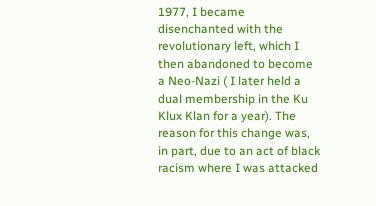1977, I became disenchanted with the revolutionary left, which I then abandoned to become a Neo-Nazi ( I later held a dual membership in the Ku Klux Klan for a year). The reason for this change was, in part, due to an act of black racism where I was attacked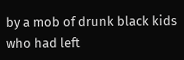by a mob of drunk black kids who had left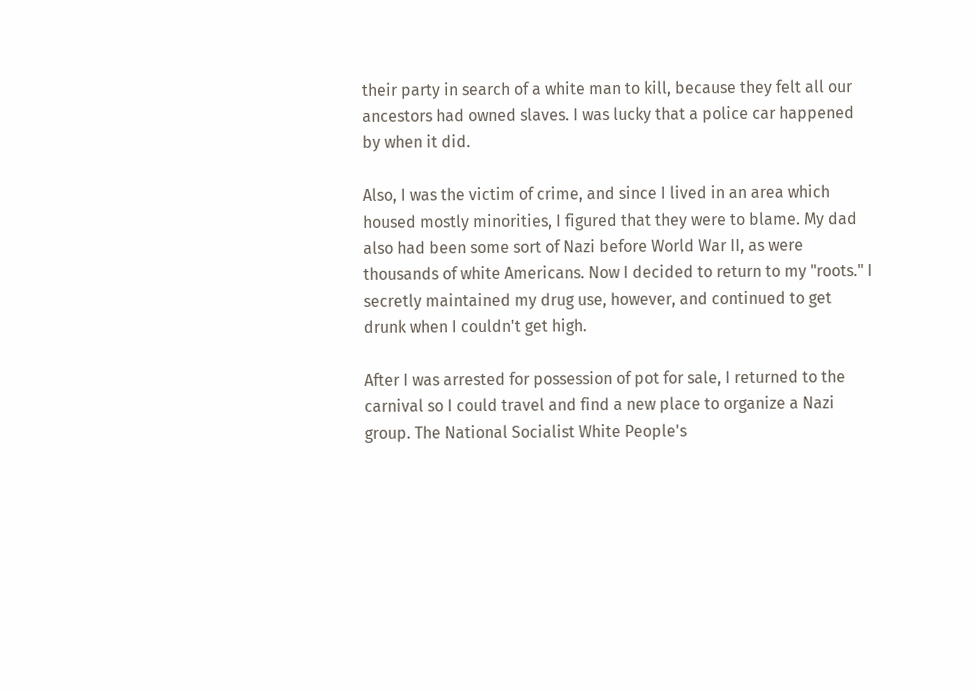their party in search of a white man to kill, because they felt all our ancestors had owned slaves. I was lucky that a police car happened by when it did.

Also, I was the victim of crime, and since I lived in an area which housed mostly minorities, I figured that they were to blame. My dad also had been some sort of Nazi before World War II, as were thousands of white Americans. Now I decided to return to my "roots." I secretly maintained my drug use, however, and continued to get drunk when I couldn't get high.

After I was arrested for possession of pot for sale, I returned to the carnival so I could travel and find a new place to organize a Nazi group. The National Socialist White People's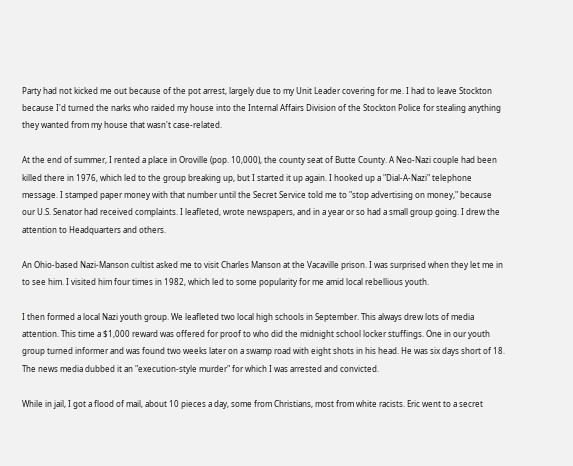Party had not kicked me out because of the pot arrest, largely due to my Unit Leader covering for me. I had to leave Stockton because I'd turned the narks who raided my house into the Internal Affairs Division of the Stockton Police for stealing anything they wanted from my house that wasn't case-related.

At the end of summer, I rented a place in Oroville (pop. 10,000), the county seat of Butte County. A Neo-Nazi couple had been killed there in 1976, which led to the group breaking up, but I started it up again. I hooked up a "Dial-A-Nazi" telephone message. I stamped paper money with that number until the Secret Service told me to "stop advertising on money," because our U.S. Senator had received complaints. I leafleted, wrote newspapers, and in a year or so had a small group going. I drew the attention to Headquarters and others.

An Ohio-based Nazi-Manson cultist asked me to visit Charles Manson at the Vacaville prison. I was surprised when they let me in to see him. I visited him four times in 1982, which led to some popularity for me amid local rebellious youth.

I then formed a local Nazi youth group. We leafleted two local high schools in September. This always drew lots of media attention. This time a $1,000 reward was offered for proof to who did the midnight school locker stuffings. One in our youth group turned informer and was found two weeks later on a swamp road with eight shots in his head. He was six days short of 18. The news media dubbed it an "execution-style murder" for which I was arrested and convicted.

While in jail, I got a flood of mail, about 10 pieces a day, some from Christians, most from white racists. Eric went to a secret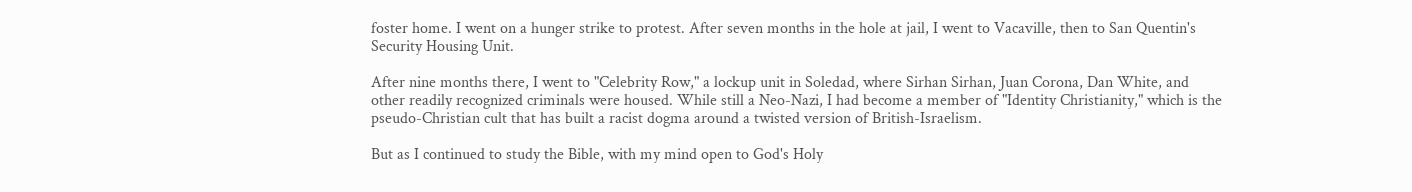foster home. I went on a hunger strike to protest. After seven months in the hole at jail, I went to Vacaville, then to San Quentin's Security Housing Unit.

After nine months there, I went to "Celebrity Row," a lockup unit in Soledad, where Sirhan Sirhan, Juan Corona, Dan White, and other readily recognized criminals were housed. While still a Neo-Nazi, I had become a member of "Identity Christianity," which is the pseudo-Christian cult that has built a racist dogma around a twisted version of British-Israelism.

But as I continued to study the Bible, with my mind open to God's Holy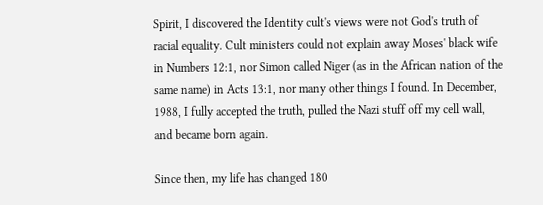Spirit, I discovered the Identity cult's views were not God's truth of racial equality. Cult ministers could not explain away Moses' black wife in Numbers 12:1, nor Simon called Niger (as in the African nation of the same name) in Acts 13:1, nor many other things I found. In December, 1988, I fully accepted the truth, pulled the Nazi stuff off my cell wall, and became born again.

Since then, my life has changed 180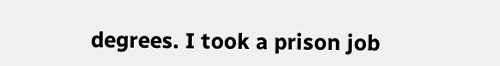degrees. I took a prison job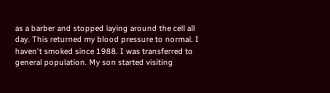as a barber and stopped laying around the cell all day. This returned my blood pressure to normal. I haven't smoked since 1988. I was transferred to general population. My son started visiting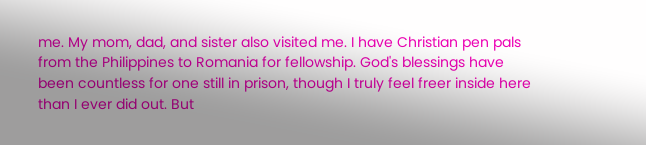me. My mom, dad, and sister also visited me. I have Christian pen pals from the Philippines to Romania for fellowship. God's blessings have been countless for one still in prison, though I truly feel freer inside here than I ever did out. But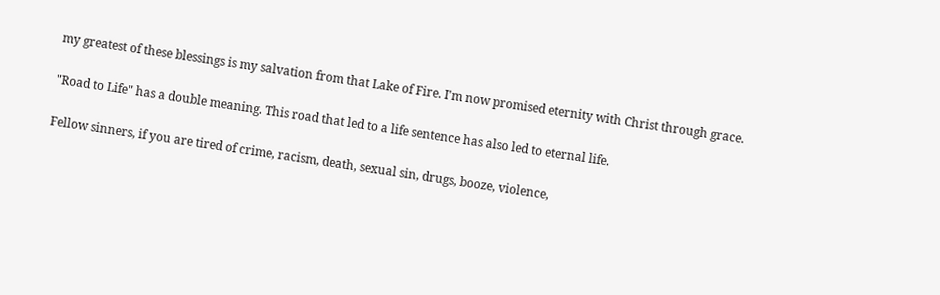my greatest of these blessings is my salvation from that Lake of Fire. I'm now promised eternity with Christ through grace.

"Road to Life" has a double meaning. This road that led to a life sentence has also led to eternal life.

Fellow sinners, if you are tired of crime, racism, death, sexual sin, drugs, booze, violence,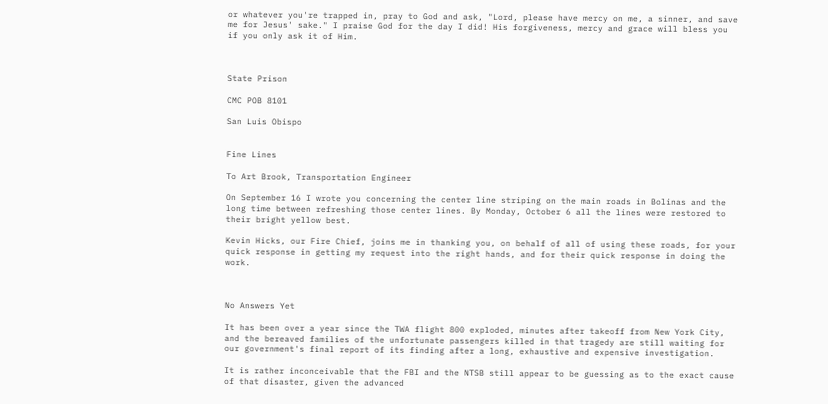or whatever you're trapped in, pray to God and ask, "Lord, please have mercy on me, a sinner, and save me for Jesus' sake." I praise God for the day I did! His forgiveness, mercy and grace will bless you if you only ask it of Him.



State Prison

CMC POB 8101

San Luis Obispo


Fine Lines

To Art Brook, Transportation Engineer

On September 16 I wrote you concerning the center line striping on the main roads in Bolinas and the long time between refreshing those center lines. By Monday, October 6 all the lines were restored to their bright yellow best.

Kevin Hicks, our Fire Chief, joins me in thanking you, on behalf of all of using these roads, for your quick response in getting my request into the right hands, and for their quick response in doing the work.



No Answers Yet

It has been over a year since the TWA flight 800 exploded, minutes after takeoff from New York City, and the bereaved families of the unfortunate passengers killed in that tragedy are still waiting for our government's final report of its finding after a long, exhaustive and expensive investigation.

It is rather inconceivable that the FBI and the NTSB still appear to be guessing as to the exact cause of that disaster, given the advanced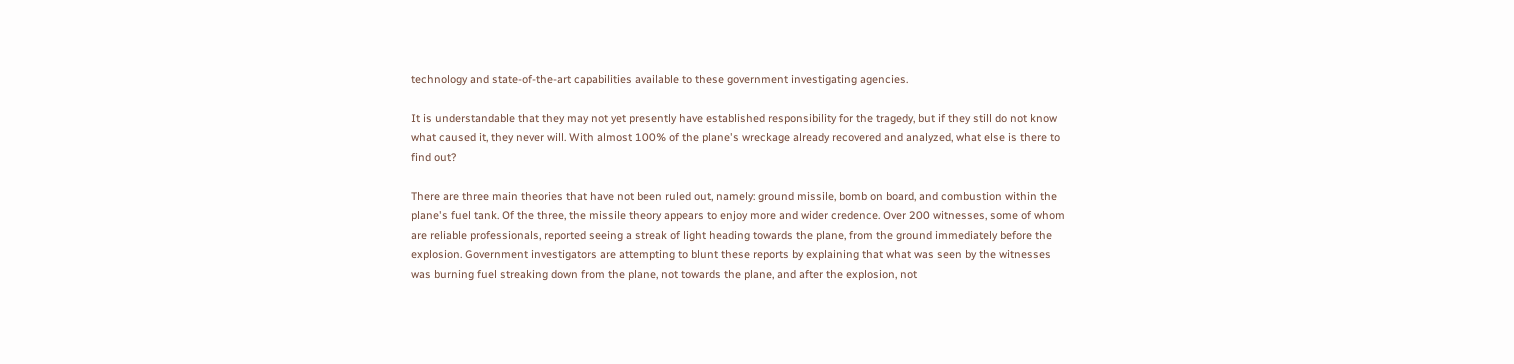technology and state-of-the-art capabilities available to these government investigating agencies.

It is understandable that they may not yet presently have established responsibility for the tragedy, but if they still do not know what caused it, they never will. With almost 100% of the plane's wreckage already recovered and analyzed, what else is there to find out?

There are three main theories that have not been ruled out, namely: ground missile, bomb on board, and combustion within the plane's fuel tank. Of the three, the missile theory appears to enjoy more and wider credence. Over 200 witnesses, some of whom are reliable professionals, reported seeing a streak of light heading towards the plane, from the ground immediately before the explosion. Government investigators are attempting to blunt these reports by explaining that what was seen by the witnesses was burning fuel streaking down from the plane, not towards the plane, and after the explosion, not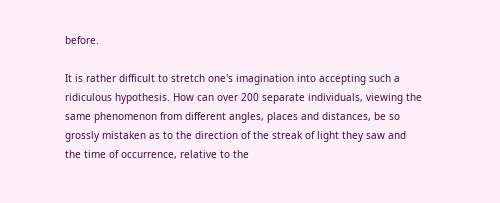before.

It is rather difficult to stretch one's imagination into accepting such a ridiculous hypothesis. How can over 200 separate individuals, viewing the same phenomenon from different angles, places and distances, be so grossly mistaken as to the direction of the streak of light they saw and the time of occurrence, relative to the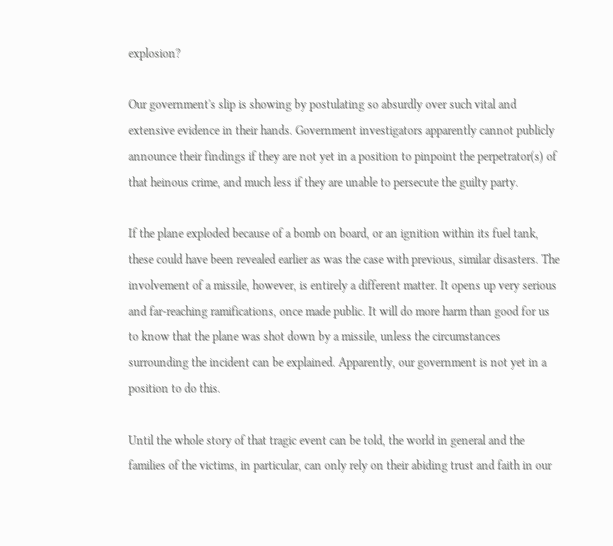explosion?

Our government's slip is showing by postulating so absurdly over such vital and extensive evidence in their hands. Government investigators apparently cannot publicly announce their findings if they are not yet in a position to pinpoint the perpetrator(s) of that heinous crime, and much less if they are unable to persecute the guilty party.

If the plane exploded because of a bomb on board, or an ignition within its fuel tank, these could have been revealed earlier as was the case with previous, similar disasters. The involvement of a missile, however, is entirely a different matter. It opens up very serious and far-reaching ramifications, once made public. It will do more harm than good for us to know that the plane was shot down by a missile, unless the circumstances surrounding the incident can be explained. Apparently, our government is not yet in a position to do this.

Until the whole story of that tragic event can be told, the world in general and the families of the victims, in particular, can only rely on their abiding trust and faith in our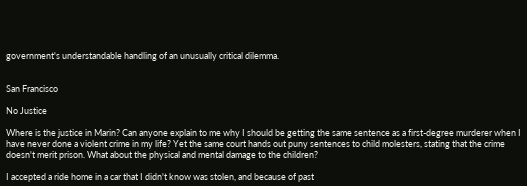government's understandable handling of an unusually critical dilemma.


San Francisco

No Justice

Where is the justice in Marin? Can anyone explain to me why I should be getting the same sentence as a first-degree murderer when I have never done a violent crime in my life? Yet the same court hands out puny sentences to child molesters, stating that the crime doesn't merit prison. What about the physical and mental damage to the children?

I accepted a ride home in a car that I didn't know was stolen, and because of past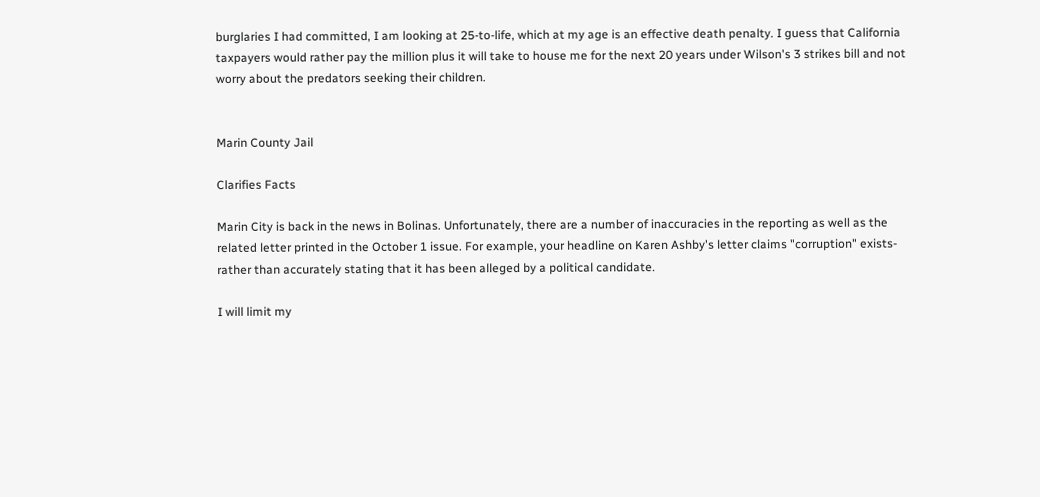burglaries I had committed, I am looking at 25-to-life, which at my age is an effective death penalty. I guess that California taxpayers would rather pay the million plus it will take to house me for the next 20 years under Wilson's 3 strikes bill and not worry about the predators seeking their children.


Marin County Jail

Clarifies Facts

Marin City is back in the news in Bolinas. Unfortunately, there are a number of inaccuracies in the reporting as well as the related letter printed in the October 1 issue. For example, your headline on Karen Ashby's letter claims "corruption" exists-rather than accurately stating that it has been alleged by a political candidate.

I will limit my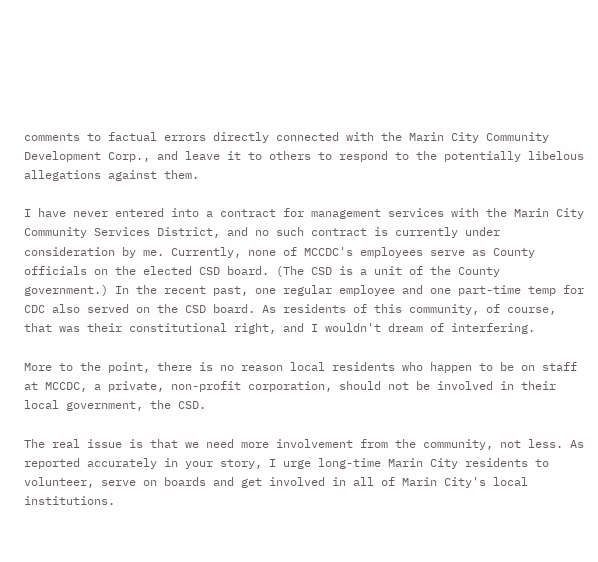comments to factual errors directly connected with the Marin City Community Development Corp., and leave it to others to respond to the potentially libelous allegations against them.

I have never entered into a contract for management services with the Marin City Community Services District, and no such contract is currently under consideration by me. Currently, none of MCCDC's employees serve as County officials on the elected CSD board. (The CSD is a unit of the County government.) In the recent past, one regular employee and one part-time temp for CDC also served on the CSD board. As residents of this community, of course, that was their constitutional right, and I wouldn't dream of interfering.

More to the point, there is no reason local residents who happen to be on staff at MCCDC, a private, non-profit corporation, should not be involved in their local government, the CSD.

The real issue is that we need more involvement from the community, not less. As reported accurately in your story, I urge long-time Marin City residents to volunteer, serve on boards and get involved in all of Marin City's local institutions.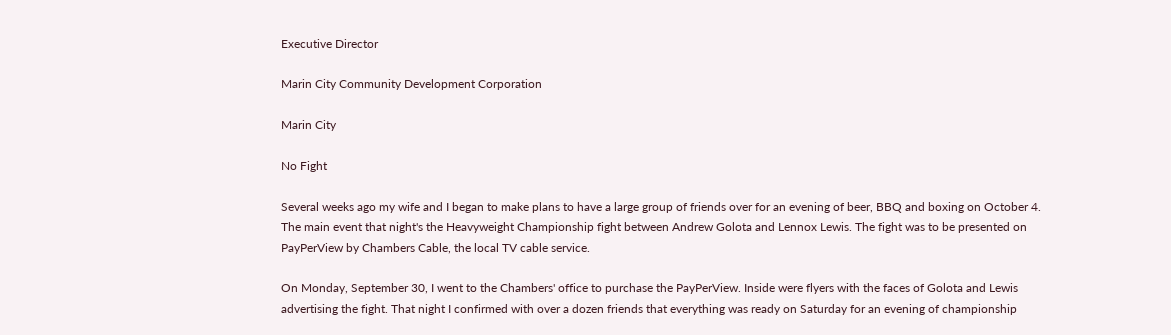Executive Director

Marin City Community Development Corporation

Marin City

No Fight

Several weeks ago my wife and I began to make plans to have a large group of friends over for an evening of beer, BBQ and boxing on October 4. The main event that night's the Heavyweight Championship fight between Andrew Golota and Lennox Lewis. The fight was to be presented on PayPerView by Chambers Cable, the local TV cable service.

On Monday, September 30, I went to the Chambers' office to purchase the PayPerView. Inside were flyers with the faces of Golota and Lewis advertising the fight. That night I confirmed with over a dozen friends that everything was ready on Saturday for an evening of championship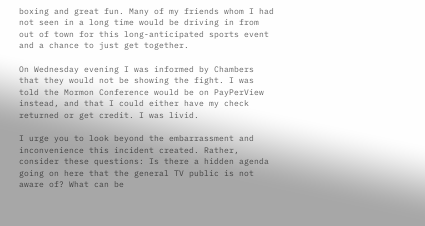boxing and great fun. Many of my friends whom I had not seen in a long time would be driving in from out of town for this long-anticipated sports event and a chance to just get together.

On Wednesday evening I was informed by Chambers that they would not be showing the fight. I was told the Mormon Conference would be on PayPerView instead, and that I could either have my check returned or get credit. I was livid.

I urge you to look beyond the embarrassment and inconvenience this incident created. Rather, consider these questions: Is there a hidden agenda going on here that the general TV public is not aware of? What can be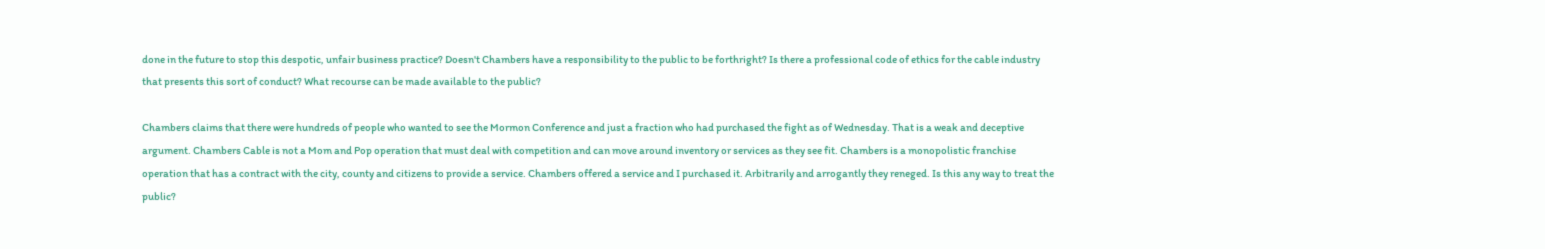done in the future to stop this despotic, unfair business practice? Doesn't Chambers have a responsibility to the public to be forthright? Is there a professional code of ethics for the cable industry that presents this sort of conduct? What recourse can be made available to the public?

Chambers claims that there were hundreds of people who wanted to see the Mormon Conference and just a fraction who had purchased the fight as of Wednesday. That is a weak and deceptive argument. Chambers Cable is not a Mom and Pop operation that must deal with competition and can move around inventory or services as they see fit. Chambers is a monopolistic franchise operation that has a contract with the city, county and citizens to provide a service. Chambers offered a service and I purchased it. Arbitrarily and arrogantly they reneged. Is this any way to treat the public?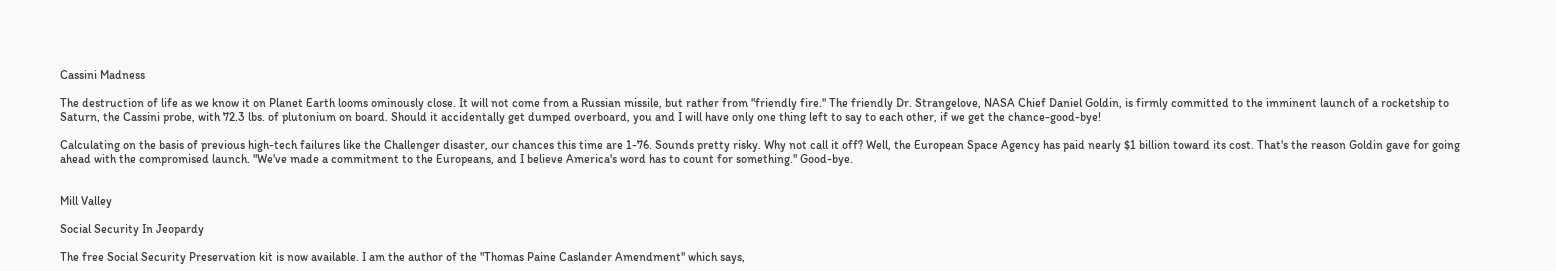Cassini Madness

The destruction of life as we know it on Planet Earth looms ominously close. It will not come from a Russian missile, but rather from "friendly fire." The friendly Dr. Strangelove, NASA Chief Daniel Goldin, is firmly committed to the imminent launch of a rocketship to Saturn, the Cassini probe, with 72.3 lbs. of plutonium on board. Should it accidentally get dumped overboard, you and I will have only one thing left to say to each other, if we get the chance-good-bye!

Calculating on the basis of previous high-tech failures like the Challenger disaster, our chances this time are 1-76. Sounds pretty risky. Why not call it off? Well, the European Space Agency has paid nearly $1 billion toward its cost. That's the reason Goldin gave for going ahead with the compromised launch. "We've made a commitment to the Europeans, and I believe America's word has to count for something." Good-bye.


Mill Valley

Social Security In Jeopardy

The free Social Security Preservation kit is now available. I am the author of the "Thomas Paine Caslander Amendment" which says,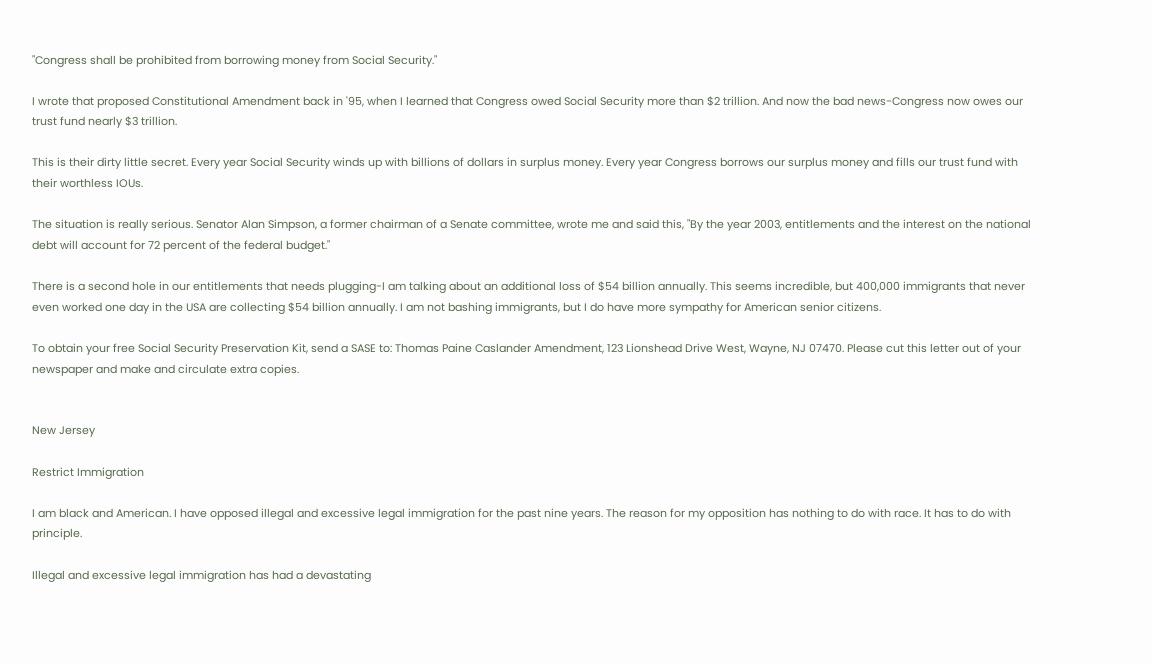"Congress shall be prohibited from borrowing money from Social Security."

I wrote that proposed Constitutional Amendment back in '95, when I learned that Congress owed Social Security more than $2 trillion. And now the bad news-Congress now owes our trust fund nearly $3 trillion.

This is their dirty little secret. Every year Social Security winds up with billions of dollars in surplus money. Every year Congress borrows our surplus money and fills our trust fund with their worthless IOUs.

The situation is really serious. Senator Alan Simpson, a former chairman of a Senate committee, wrote me and said this, "By the year 2003, entitlements and the interest on the national debt will account for 72 percent of the federal budget."

There is a second hole in our entitlements that needs plugging-I am talking about an additional loss of $54 billion annually. This seems incredible, but 400,000 immigrants that never even worked one day in the USA are collecting $54 billion annually. I am not bashing immigrants, but I do have more sympathy for American senior citizens.

To obtain your free Social Security Preservation Kit, send a SASE to: Thomas Paine Caslander Amendment, 123 Lionshead Drive West, Wayne, NJ 07470. Please cut this letter out of your newspaper and make and circulate extra copies.


New Jersey

Restrict Immigration

I am black and American. I have opposed illegal and excessive legal immigration for the past nine years. The reason for my opposition has nothing to do with race. It has to do with principle.

Illegal and excessive legal immigration has had a devastating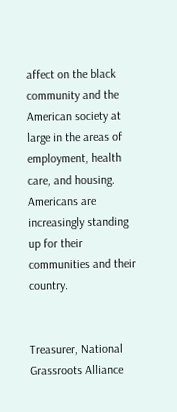affect on the black community and the American society at large in the areas of employment, health care, and housing. Americans are increasingly standing up for their communities and their country.


Treasurer, National Grassroots Alliance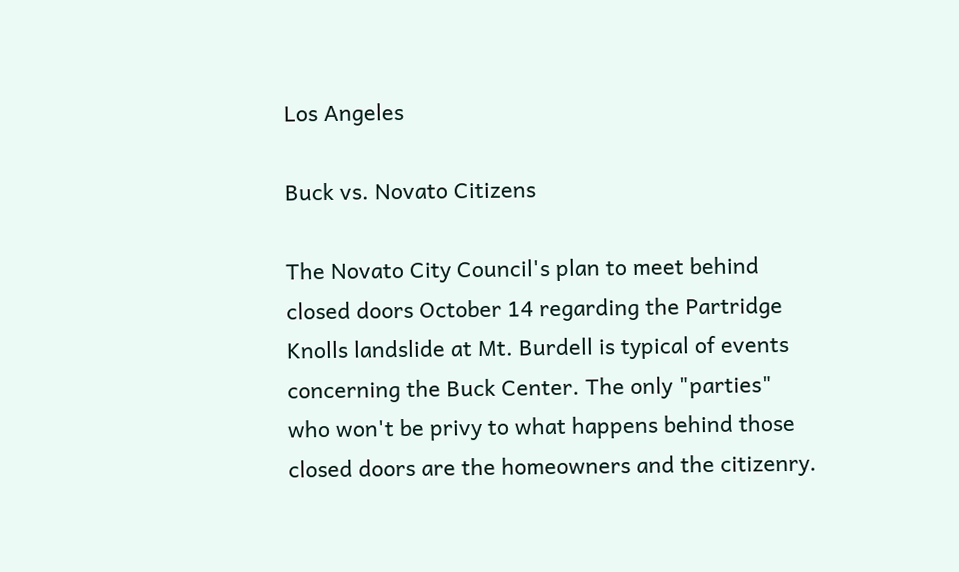Los Angeles

Buck vs. Novato Citizens

The Novato City Council's plan to meet behind closed doors October 14 regarding the Partridge Knolls landslide at Mt. Burdell is typical of events concerning the Buck Center. The only "parties" who won't be privy to what happens behind those closed doors are the homeowners and the citizenry.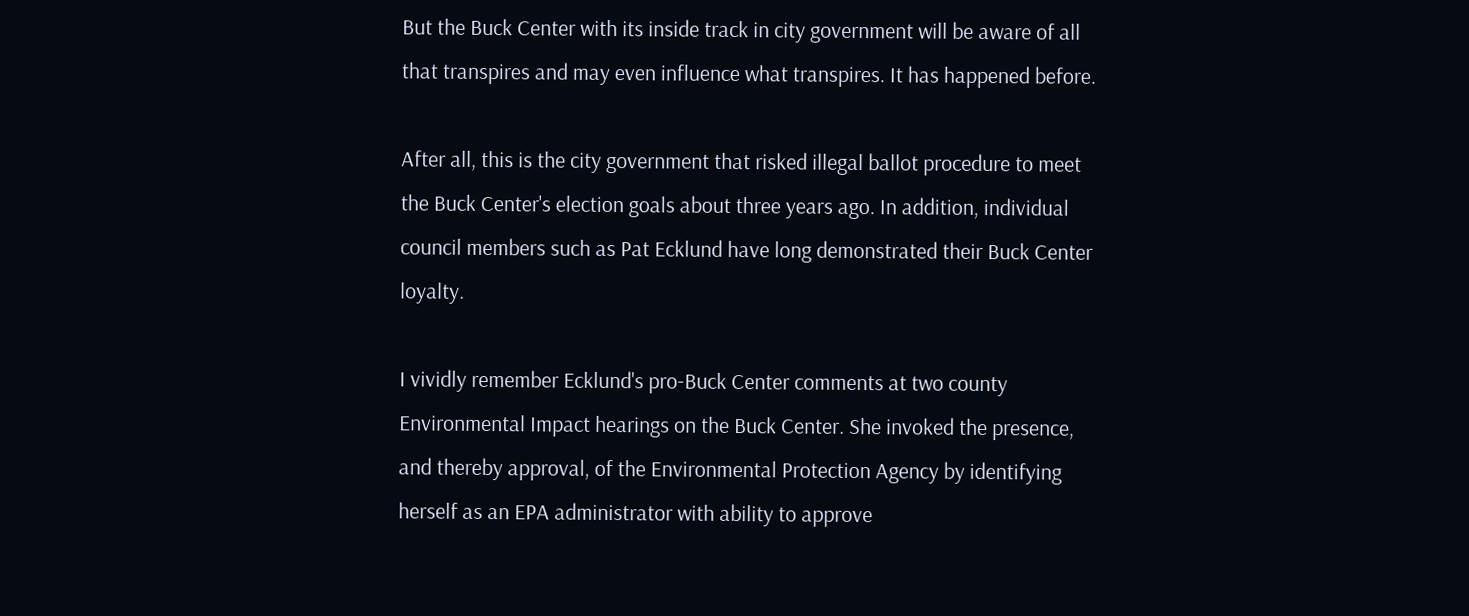But the Buck Center with its inside track in city government will be aware of all that transpires and may even influence what transpires. It has happened before.

After all, this is the city government that risked illegal ballot procedure to meet the Buck Center's election goals about three years ago. In addition, individual council members such as Pat Ecklund have long demonstrated their Buck Center loyalty.

I vividly remember Ecklund's pro-Buck Center comments at two county Environmental Impact hearings on the Buck Center. She invoked the presence, and thereby approval, of the Environmental Protection Agency by identifying herself as an EPA administrator with ability to approve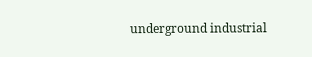underground industrial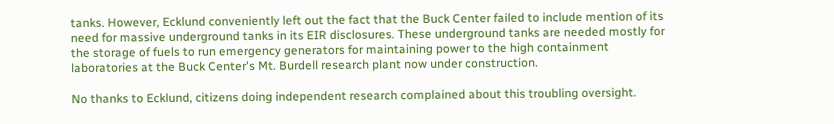tanks. However, Ecklund conveniently left out the fact that the Buck Center failed to include mention of its need for massive underground tanks in its EIR disclosures. These underground tanks are needed mostly for the storage of fuels to run emergency generators for maintaining power to the high containment laboratories at the Buck Center's Mt. Burdell research plant now under construction.

No thanks to Ecklund, citizens doing independent research complained about this troubling oversight.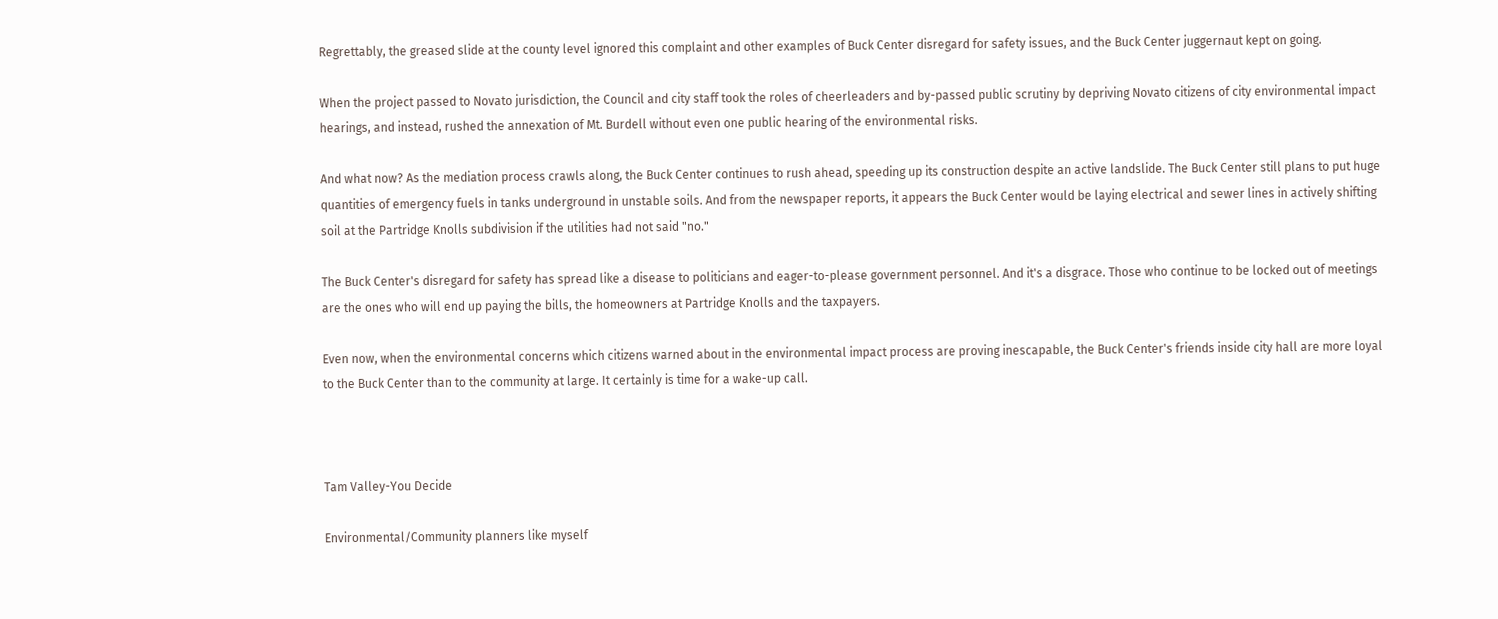Regrettably, the greased slide at the county level ignored this complaint and other examples of Buck Center disregard for safety issues, and the Buck Center juggernaut kept on going.

When the project passed to Novato jurisdiction, the Council and city staff took the roles of cheerleaders and by-passed public scrutiny by depriving Novato citizens of city environmental impact hearings, and instead, rushed the annexation of Mt. Burdell without even one public hearing of the environmental risks.

And what now? As the mediation process crawls along, the Buck Center continues to rush ahead, speeding up its construction despite an active landslide. The Buck Center still plans to put huge quantities of emergency fuels in tanks underground in unstable soils. And from the newspaper reports, it appears the Buck Center would be laying electrical and sewer lines in actively shifting soil at the Partridge Knolls subdivision if the utilities had not said "no."

The Buck Center's disregard for safety has spread like a disease to politicians and eager-to-please government personnel. And it's a disgrace. Those who continue to be locked out of meetings are the ones who will end up paying the bills, the homeowners at Partridge Knolls and the taxpayers.

Even now, when the environmental concerns which citizens warned about in the environmental impact process are proving inescapable, the Buck Center's friends inside city hall are more loyal to the Buck Center than to the community at large. It certainly is time for a wake-up call.



Tam Valley-You Decide

Environmental/Community planners like myself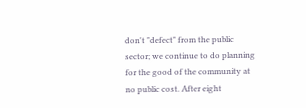don't "defect" from the public sector; we continue to do planning for the good of the community at no public cost. After eight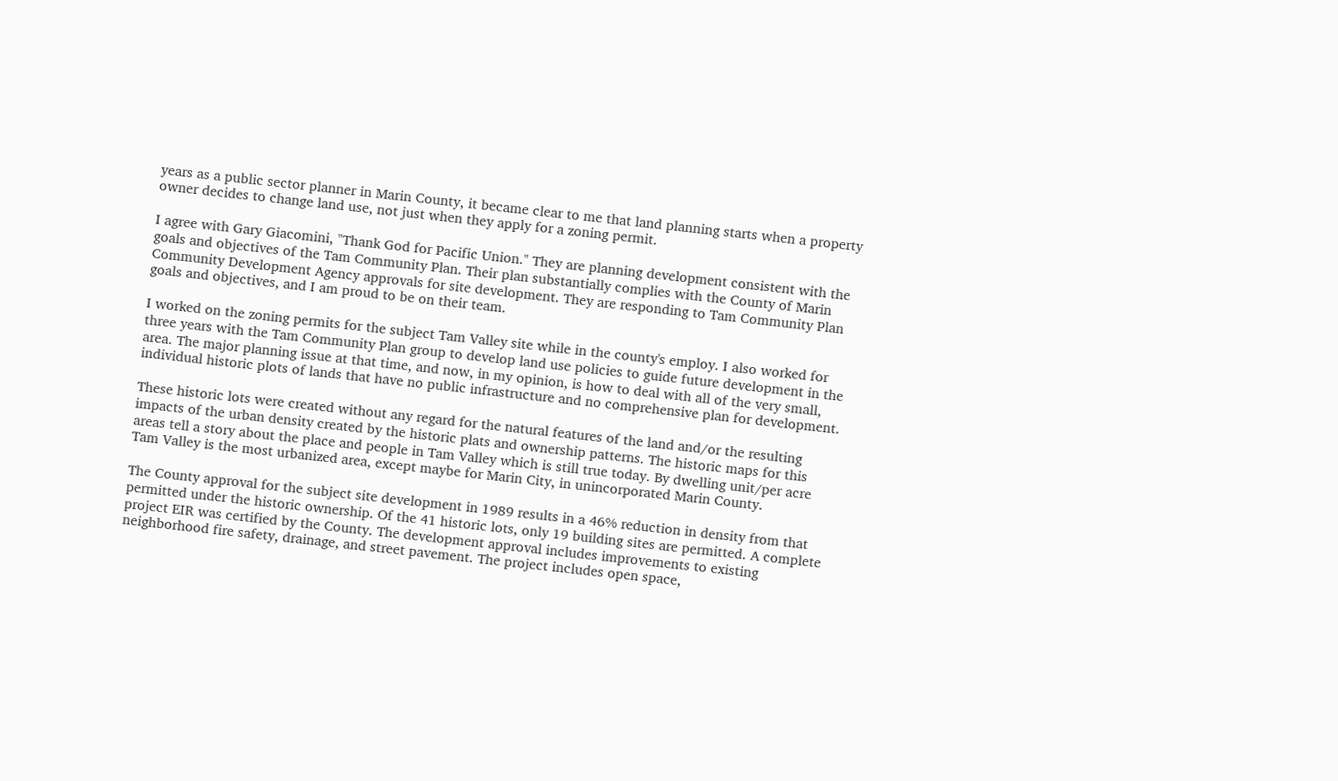years as a public sector planner in Marin County, it became clear to me that land planning starts when a property owner decides to change land use, not just when they apply for a zoning permit.

I agree with Gary Giacomini, "Thank God for Pacific Union." They are planning development consistent with the goals and objectives of the Tam Community Plan. Their plan substantially complies with the County of Marin Community Development Agency approvals for site development. They are responding to Tam Community Plan goals and objectives, and I am proud to be on their team.

I worked on the zoning permits for the subject Tam Valley site while in the county's employ. I also worked for three years with the Tam Community Plan group to develop land use policies to guide future development in the area. The major planning issue at that time, and now, in my opinion, is how to deal with all of the very small, individual historic plots of lands that have no public infrastructure and no comprehensive plan for development.

These historic lots were created without any regard for the natural features of the land and/or the resulting impacts of the urban density created by the historic plats and ownership patterns. The historic maps for this areas tell a story about the place and people in Tam Valley which is still true today. By dwelling unit/per acre Tam Valley is the most urbanized area, except maybe for Marin City, in unincorporated Marin County.

The County approval for the subject site development in 1989 results in a 46% reduction in density from that permitted under the historic ownership. Of the 41 historic lots, only 19 building sites are permitted. A complete project EIR was certified by the County. The development approval includes improvements to existing neighborhood fire safety, drainage, and street pavement. The project includes open space,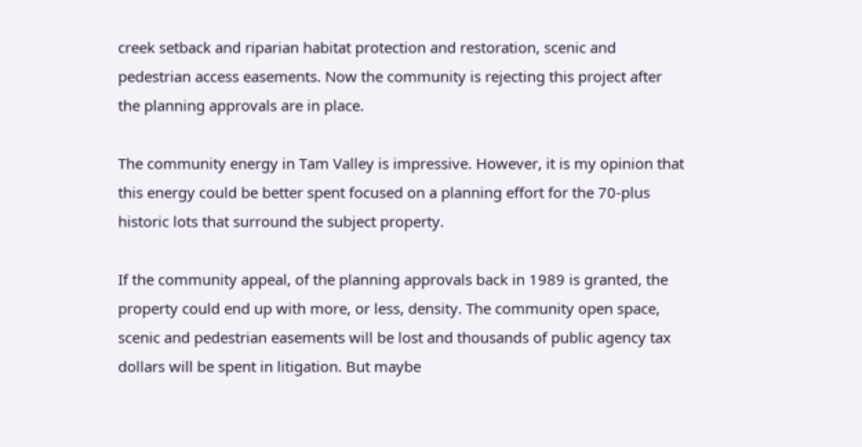creek setback and riparian habitat protection and restoration, scenic and pedestrian access easements. Now the community is rejecting this project after the planning approvals are in place.

The community energy in Tam Valley is impressive. However, it is my opinion that this energy could be better spent focused on a planning effort for the 70-plus historic lots that surround the subject property.

If the community appeal, of the planning approvals back in 1989 is granted, the property could end up with more, or less, density. The community open space, scenic and pedestrian easements will be lost and thousands of public agency tax dollars will be spent in litigation. But maybe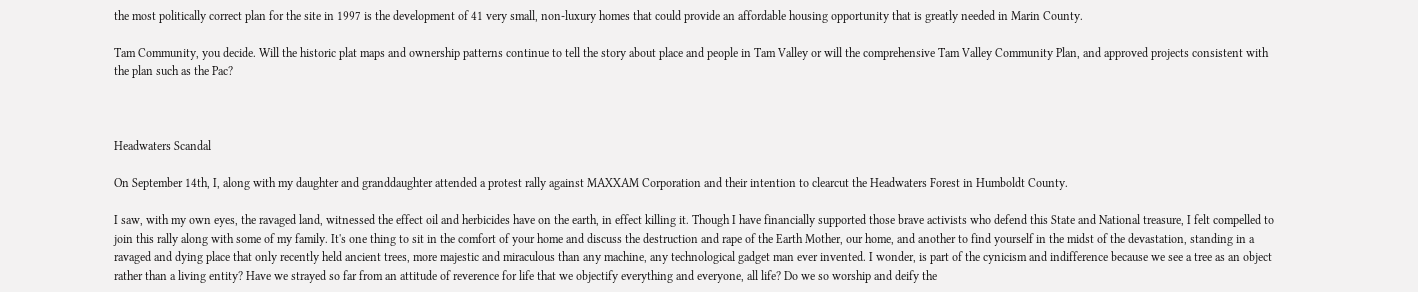the most politically correct plan for the site in 1997 is the development of 41 very small, non-luxury homes that could provide an affordable housing opportunity that is greatly needed in Marin County.

Tam Community, you decide. Will the historic plat maps and ownership patterns continue to tell the story about place and people in Tam Valley or will the comprehensive Tam Valley Community Plan, and approved projects consistent with the plan such as the Pac?



Headwaters Scandal

On September 14th, I, along with my daughter and granddaughter attended a protest rally against MAXXAM Corporation and their intention to clearcut the Headwaters Forest in Humboldt County.

I saw, with my own eyes, the ravaged land, witnessed the effect oil and herbicides have on the earth, in effect killing it. Though I have financially supported those brave activists who defend this State and National treasure, I felt compelled to join this rally along with some of my family. It's one thing to sit in the comfort of your home and discuss the destruction and rape of the Earth Mother, our home, and another to find yourself in the midst of the devastation, standing in a ravaged and dying place that only recently held ancient trees, more majestic and miraculous than any machine, any technological gadget man ever invented. I wonder, is part of the cynicism and indifference because we see a tree as an object rather than a living entity? Have we strayed so far from an attitude of reverence for life that we objectify everything and everyone, all life? Do we so worship and deify the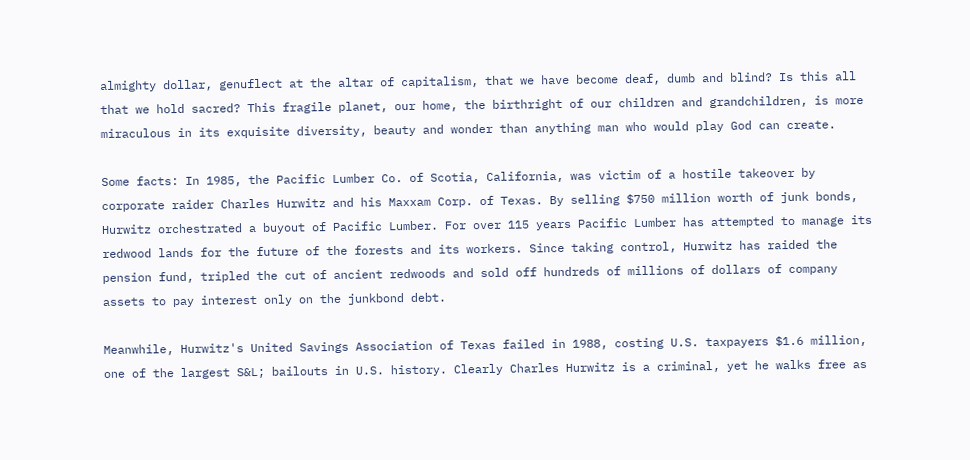almighty dollar, genuflect at the altar of capitalism, that we have become deaf, dumb and blind? Is this all that we hold sacred? This fragile planet, our home, the birthright of our children and grandchildren, is more miraculous in its exquisite diversity, beauty and wonder than anything man who would play God can create.

Some facts: In 1985, the Pacific Lumber Co. of Scotia, California, was victim of a hostile takeover by corporate raider Charles Hurwitz and his Maxxam Corp. of Texas. By selling $750 million worth of junk bonds, Hurwitz orchestrated a buyout of Pacific Lumber. For over 115 years Pacific Lumber has attempted to manage its redwood lands for the future of the forests and its workers. Since taking control, Hurwitz has raided the pension fund, tripled the cut of ancient redwoods and sold off hundreds of millions of dollars of company assets to pay interest only on the junkbond debt.

Meanwhile, Hurwitz's United Savings Association of Texas failed in 1988, costing U.S. taxpayers $1.6 million, one of the largest S&L; bailouts in U.S. history. Clearly Charles Hurwitz is a criminal, yet he walks free as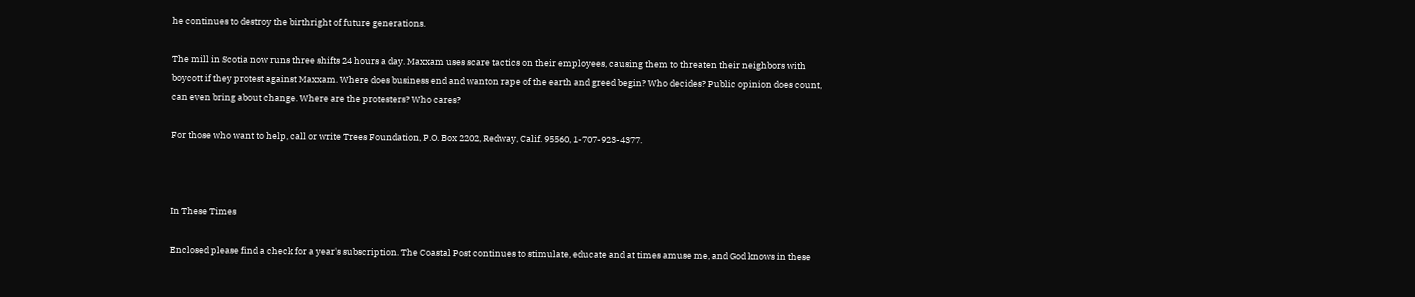he continues to destroy the birthright of future generations.

The mill in Scotia now runs three shifts 24 hours a day. Maxxam uses scare tactics on their employees, causing them to threaten their neighbors with boycott if they protest against Maxxam. Where does business end and wanton rape of the earth and greed begin? Who decides? Public opinion does count, can even bring about change. Where are the protesters? Who cares?

For those who want to help, call or write Trees Foundation, P.O. Box 2202, Redway, Calif. 95560, 1-707-923-4377.



In These Times

Enclosed please find a check for a year's subscription. The Coastal Post continues to stimulate, educate and at times amuse me, and God knows in these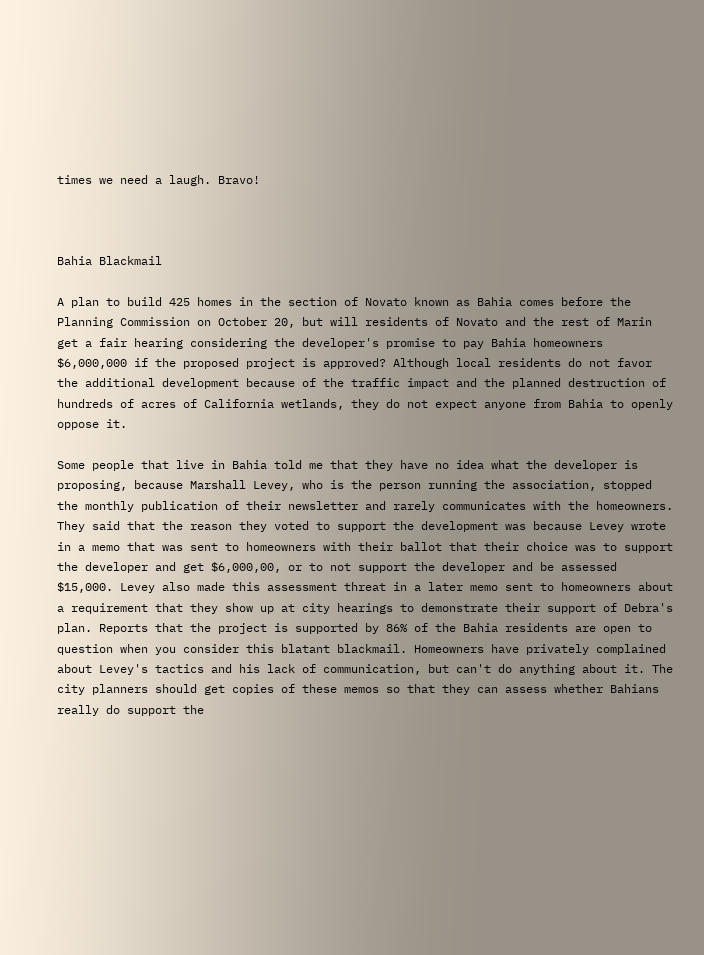times we need a laugh. Bravo!



Bahia Blackmail

A plan to build 425 homes in the section of Novato known as Bahia comes before the Planning Commission on October 20, but will residents of Novato and the rest of Marin get a fair hearing considering the developer's promise to pay Bahia homeowners $6,000,000 if the proposed project is approved? Although local residents do not favor the additional development because of the traffic impact and the planned destruction of hundreds of acres of California wetlands, they do not expect anyone from Bahia to openly oppose it.

Some people that live in Bahia told me that they have no idea what the developer is proposing, because Marshall Levey, who is the person running the association, stopped the monthly publication of their newsletter and rarely communicates with the homeowners. They said that the reason they voted to support the development was because Levey wrote in a memo that was sent to homeowners with their ballot that their choice was to support the developer and get $6,000,00, or to not support the developer and be assessed $15,000. Levey also made this assessment threat in a later memo sent to homeowners about a requirement that they show up at city hearings to demonstrate their support of Debra's plan. Reports that the project is supported by 86% of the Bahia residents are open to question when you consider this blatant blackmail. Homeowners have privately complained about Levey's tactics and his lack of communication, but can't do anything about it. The city planners should get copies of these memos so that they can assess whether Bahians really do support the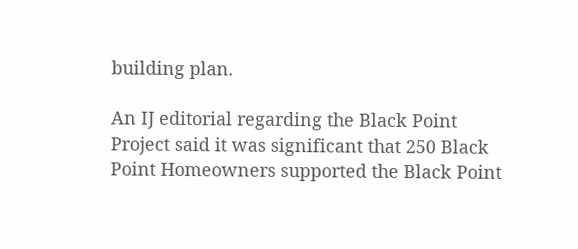building plan.

An IJ editorial regarding the Black Point Project said it was significant that 250 Black Point Homeowners supported the Black Point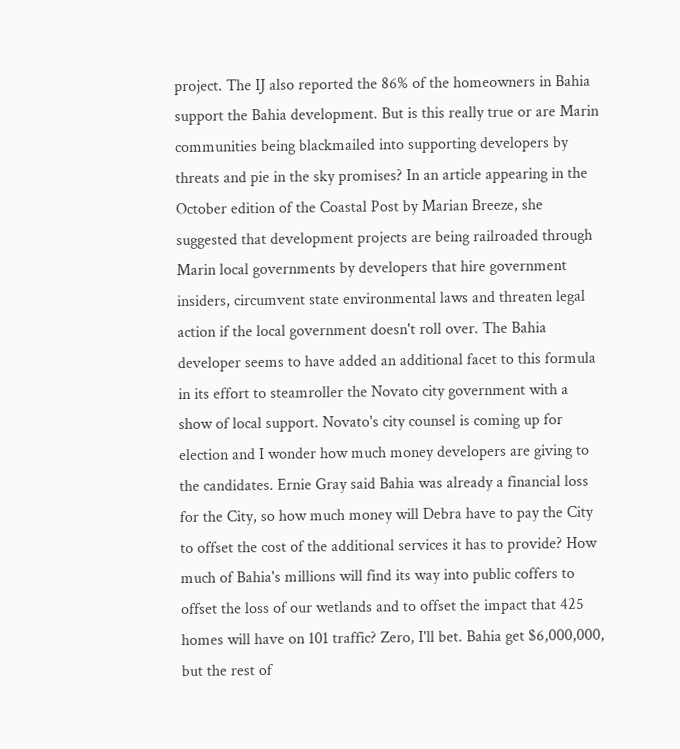project. The IJ also reported the 86% of the homeowners in Bahia support the Bahia development. But is this really true or are Marin communities being blackmailed into supporting developers by threats and pie in the sky promises? In an article appearing in the October edition of the Coastal Post by Marian Breeze, she suggested that development projects are being railroaded through Marin local governments by developers that hire government insiders, circumvent state environmental laws and threaten legal action if the local government doesn't roll over. The Bahia developer seems to have added an additional facet to this formula in its effort to steamroller the Novato city government with a show of local support. Novato's city counsel is coming up for election and I wonder how much money developers are giving to the candidates. Ernie Gray said Bahia was already a financial loss for the City, so how much money will Debra have to pay the City to offset the cost of the additional services it has to provide? How much of Bahia's millions will find its way into public coffers to offset the loss of our wetlands and to offset the impact that 425 homes will have on 101 traffic? Zero, I'll bet. Bahia get $6,000,000, but the rest of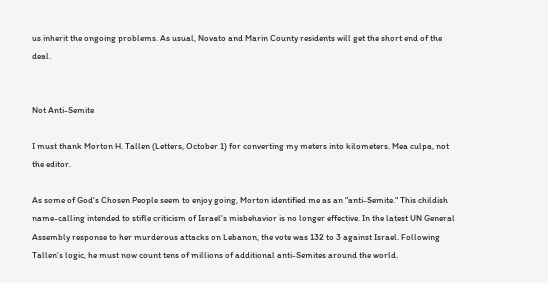us inherit the ongoing problems. As usual, Novato and Marin County residents will get the short end of the deal.


Not Anti-Semite

I must thank Morton H. Tallen (Letters, October 1) for converting my meters into kilometers. Mea culpa, not the editor.

As some of God's Chosen People seem to enjoy going, Morton identified me as an "anti-Semite." This childish name-calling intended to stifle criticism of Israel's misbehavior is no longer effective. In the latest UN General Assembly response to her murderous attacks on Lebanon, the vote was 132 to 3 against Israel. Following Tallen's logic, he must now count tens of millions of additional anti-Semites around the world.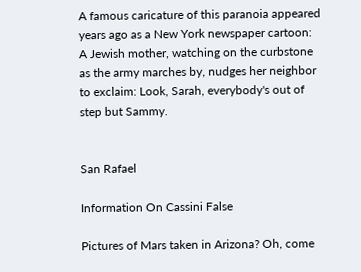A famous caricature of this paranoia appeared years ago as a New York newspaper cartoon: A Jewish mother, watching on the curbstone as the army marches by, nudges her neighbor to exclaim: Look, Sarah, everybody's out of step but Sammy.


San Rafael

Information On Cassini False

Pictures of Mars taken in Arizona? Oh, come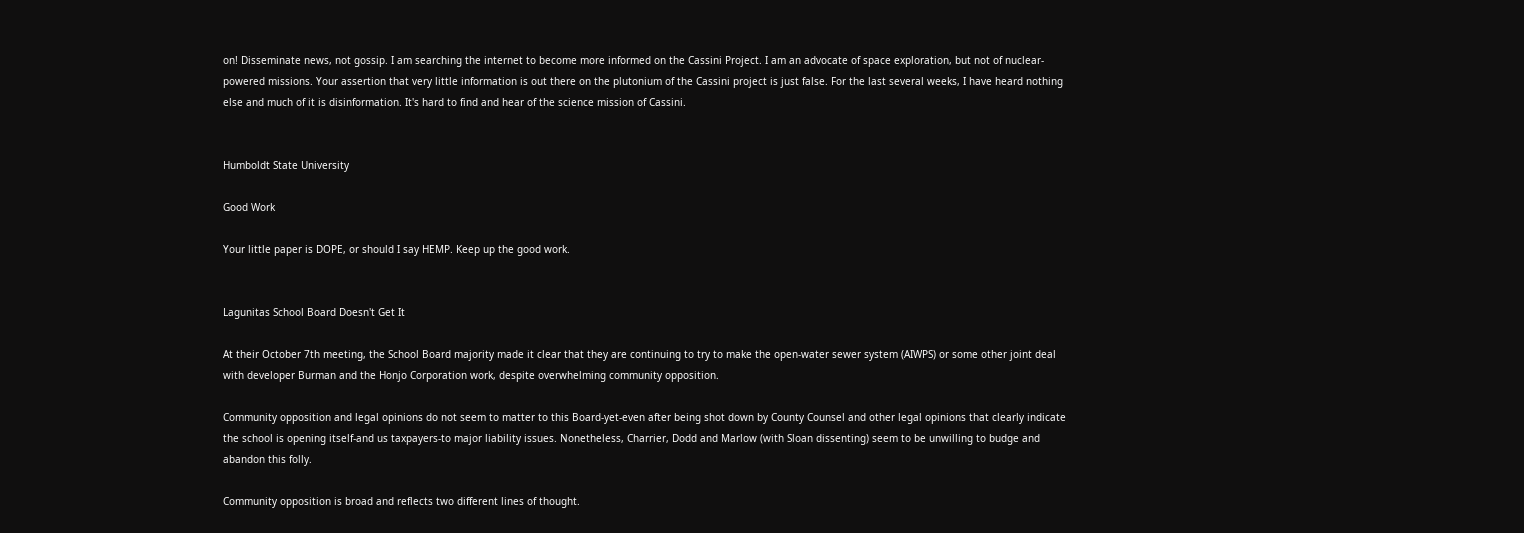on! Disseminate news, not gossip. I am searching the internet to become more informed on the Cassini Project. I am an advocate of space exploration, but not of nuclear-powered missions. Your assertion that very little information is out there on the plutonium of the Cassini project is just false. For the last several weeks, I have heard nothing else and much of it is disinformation. It's hard to find and hear of the science mission of Cassini.


Humboldt State University

Good Work

Your little paper is DOPE, or should I say HEMP. Keep up the good work.


Lagunitas School Board Doesn't Get It

At their October 7th meeting, the School Board majority made it clear that they are continuing to try to make the open-water sewer system (AIWPS) or some other joint deal with developer Burman and the Honjo Corporation work, despite overwhelming community opposition.

Community opposition and legal opinions do not seem to matter to this Board-yet-even after being shot down by County Counsel and other legal opinions that clearly indicate the school is opening itself-and us taxpayers-to major liability issues. Nonetheless, Charrier, Dodd and Marlow (with Sloan dissenting) seem to be unwilling to budge and abandon this folly.

Community opposition is broad and reflects two different lines of thought.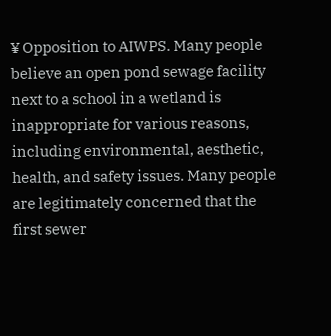¥ Opposition to AIWPS. Many people believe an open pond sewage facility next to a school in a wetland is inappropriate for various reasons, including environmental, aesthetic, health, and safety issues. Many people are legitimately concerned that the first sewer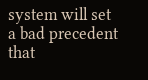system will set a bad precedent that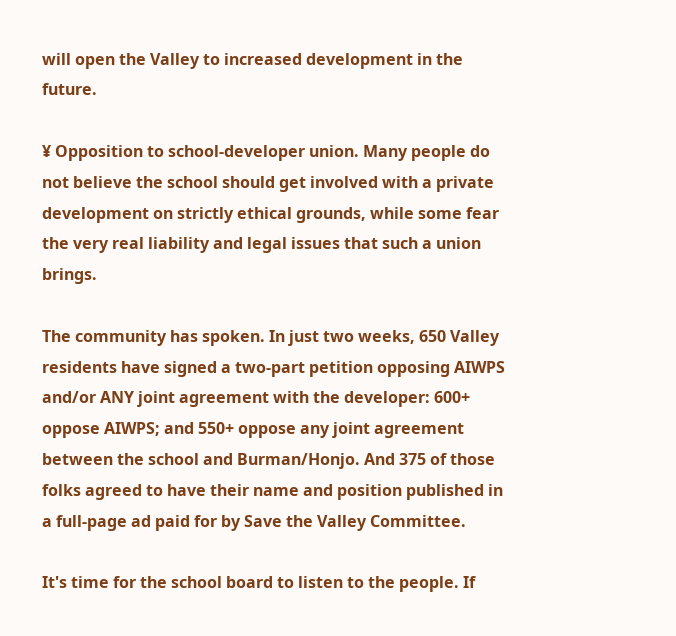will open the Valley to increased development in the future.

¥ Opposition to school-developer union. Many people do not believe the school should get involved with a private development on strictly ethical grounds, while some fear the very real liability and legal issues that such a union brings.

The community has spoken. In just two weeks, 650 Valley residents have signed a two-part petition opposing AIWPS and/or ANY joint agreement with the developer: 600+ oppose AIWPS; and 550+ oppose any joint agreement between the school and Burman/Honjo. And 375 of those folks agreed to have their name and position published in a full-page ad paid for by Save the Valley Committee.

It's time for the school board to listen to the people. If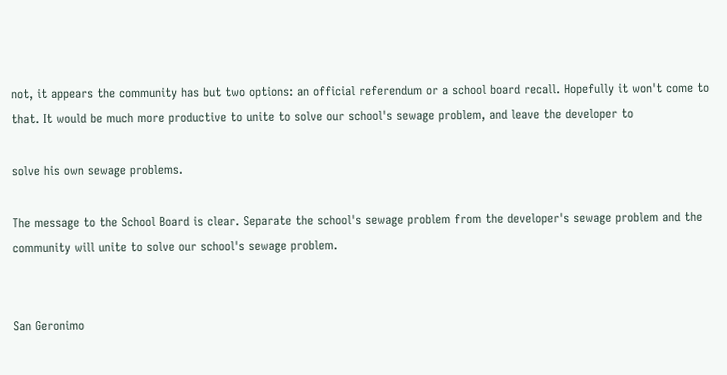not, it appears the community has but two options: an official referendum or a school board recall. Hopefully it won't come to that. It would be much more productive to unite to solve our school's sewage problem, and leave the developer to

solve his own sewage problems.

The message to the School Board is clear. Separate the school's sewage problem from the developer's sewage problem and the community will unite to solve our school's sewage problem.


San Geronimo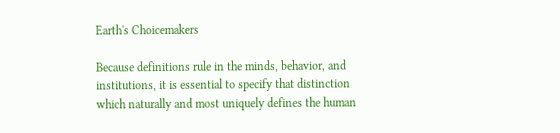Earth's Choicemakers

Because definitions rule in the minds, behavior, and institutions, it is essential to specify that distinction which naturally and most uniquely defines the human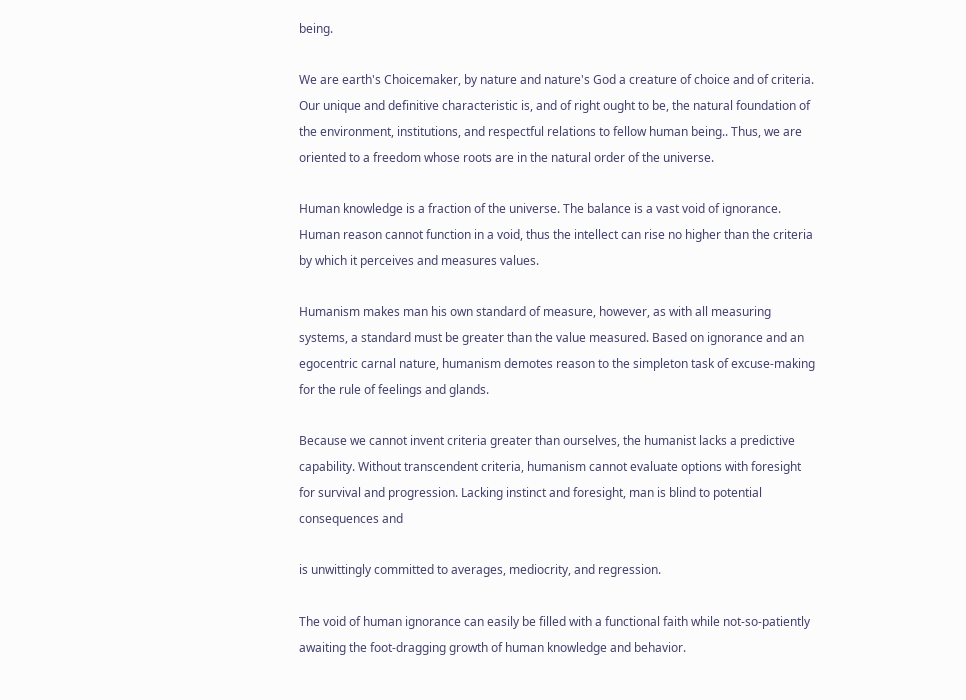being.

We are earth's Choicemaker, by nature and nature's God a creature of choice and of criteria. Our unique and definitive characteristic is, and of right ought to be, the natural foundation of the environment, institutions, and respectful relations to fellow human being.. Thus, we are oriented to a freedom whose roots are in the natural order of the universe.

Human knowledge is a fraction of the universe. The balance is a vast void of ignorance. Human reason cannot function in a void, thus the intellect can rise no higher than the criteria by which it perceives and measures values.

Humanism makes man his own standard of measure, however, as with all measuring systems, a standard must be greater than the value measured. Based on ignorance and an egocentric carnal nature, humanism demotes reason to the simpleton task of excuse-making for the rule of feelings and glands.

Because we cannot invent criteria greater than ourselves, the humanist lacks a predictive capability. Without transcendent criteria, humanism cannot evaluate options with foresight for survival and progression. Lacking instinct and foresight, man is blind to potential consequences and

is unwittingly committed to averages, mediocrity, and regression.

The void of human ignorance can easily be filled with a functional faith while not-so-patiently awaiting the foot-dragging growth of human knowledge and behavior.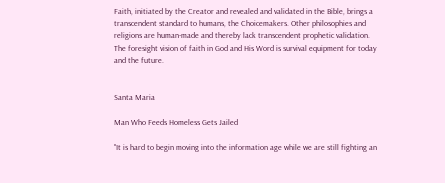Faith, initiated by the Creator and revealed and validated in the Bible, brings a transcendent standard to humans, the Choicemakers. Other philosophies and religions are human-made and thereby lack transcendent prophetic validation. The foresight vision of faith in God and His Word is survival equipment for today and the future.


Santa Maria

Man Who Feeds Homeless Gets Jailed

"It is hard to begin moving into the information age while we are still fighting an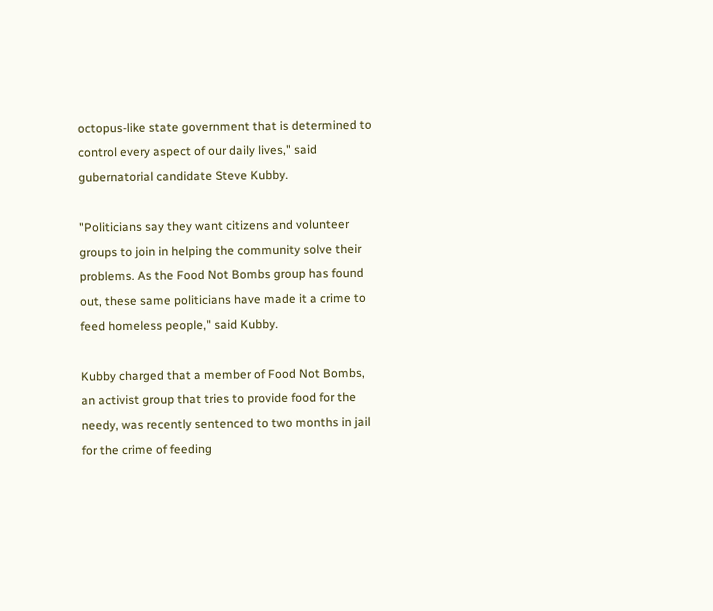octopus-like state government that is determined to control every aspect of our daily lives," said gubernatorial candidate Steve Kubby.

"Politicians say they want citizens and volunteer groups to join in helping the community solve their problems. As the Food Not Bombs group has found out, these same politicians have made it a crime to feed homeless people," said Kubby.

Kubby charged that a member of Food Not Bombs, an activist group that tries to provide food for the needy, was recently sentenced to two months in jail for the crime of feeding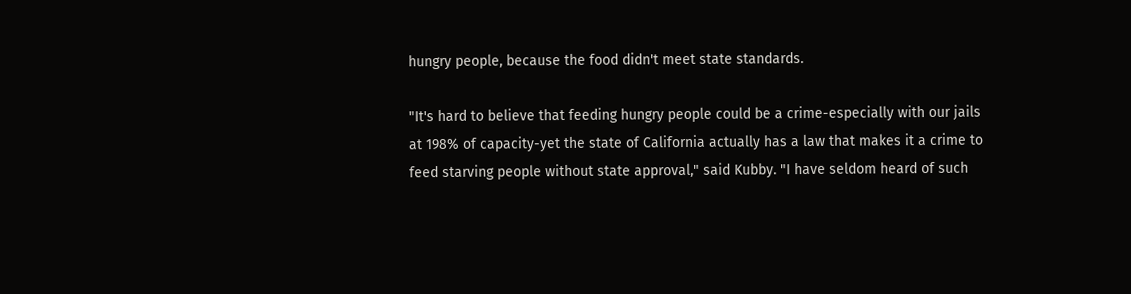hungry people, because the food didn't meet state standards.

"It's hard to believe that feeding hungry people could be a crime-especially with our jails at 198% of capacity-yet the state of California actually has a law that makes it a crime to feed starving people without state approval," said Kubby. "I have seldom heard of such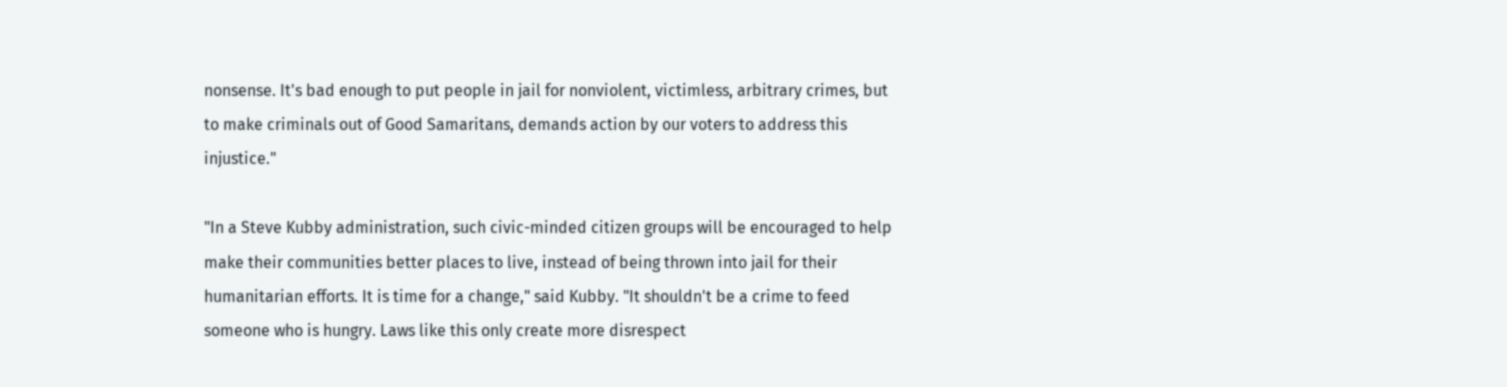nonsense. It's bad enough to put people in jail for nonviolent, victimless, arbitrary crimes, but to make criminals out of Good Samaritans, demands action by our voters to address this injustice."

"In a Steve Kubby administration, such civic-minded citizen groups will be encouraged to help make their communities better places to live, instead of being thrown into jail for their humanitarian efforts. It is time for a change," said Kubby. "It shouldn't be a crime to feed someone who is hungry. Laws like this only create more disrespect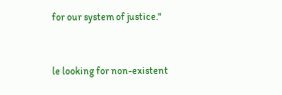for our system of justice."


le looking for non-existent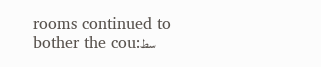rooms continued to bother the cou:سط